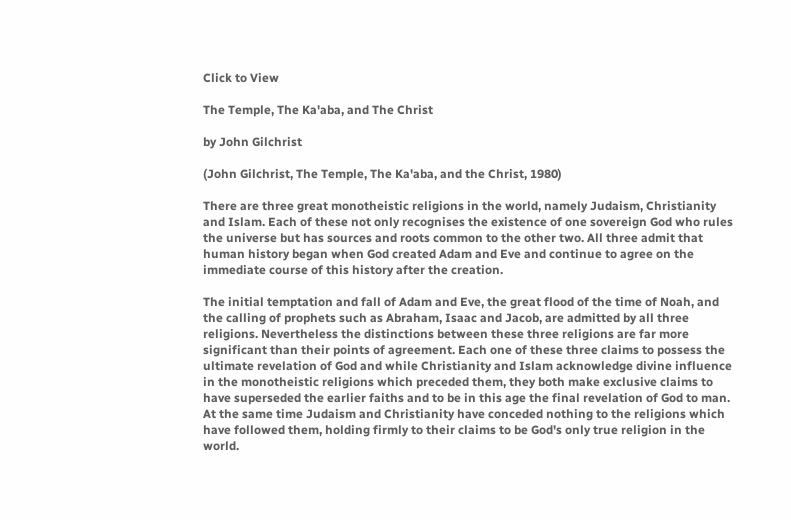Click to View

The Temple, The Ka'aba, and The Christ

by John Gilchrist

(John Gilchrist, The Temple, The Ka'aba, and the Christ, 1980)

There are three great monotheistic religions in the world, namely Judaism, Christianity and Islam. Each of these not only recognises the existence of one sovereign God who rules the universe but has sources and roots common to the other two. All three admit that human history began when God created Adam and Eve and continue to agree on the immediate course of this history after the creation.

The initial temptation and fall of Adam and Eve, the great flood of the time of Noah, and the calling of prophets such as Abraham, Isaac and Jacob, are admitted by all three religions. Nevertheless the distinctions between these three religions are far more significant than their points of agreement. Each one of these three claims to possess the ultimate revelation of God and while Christianity and Islam acknowledge divine influence in the monotheistic religions which preceded them, they both make exclusive claims to have superseded the earlier faiths and to be in this age the final revelation of God to man. At the same time Judaism and Christianity have conceded nothing to the religions which have followed them, holding firmly to their claims to be God's only true religion in the world.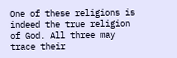One of these religions is indeed the true religion of God. All three may trace their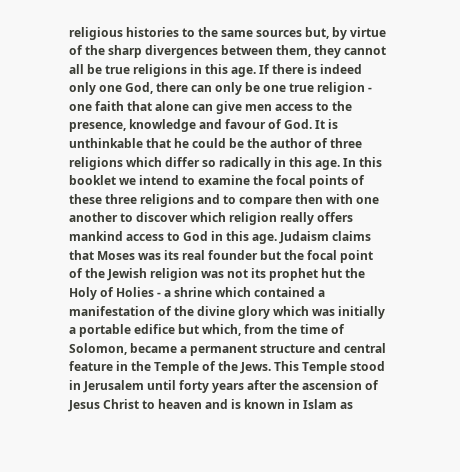religious histories to the same sources but, by virtue of the sharp divergences between them, they cannot all be true religions in this age. If there is indeed only one God, there can only be one true religion - one faith that alone can give men access to the presence, knowledge and favour of God. It is unthinkable that he could be the author of three religions which differ so radically in this age. In this booklet we intend to examine the focal points of these three religions and to compare then with one another to discover which religion really offers mankind access to God in this age. Judaism claims that Moses was its real founder but the focal point of the Jewish religion was not its prophet hut the Holy of Holies - a shrine which contained a manifestation of the divine glory which was initially a portable edifice but which, from the time of Solomon, became a permanent structure and central feature in the Temple of the Jews. This Temple stood in Jerusalem until forty years after the ascension of Jesus Christ to heaven and is known in Islam as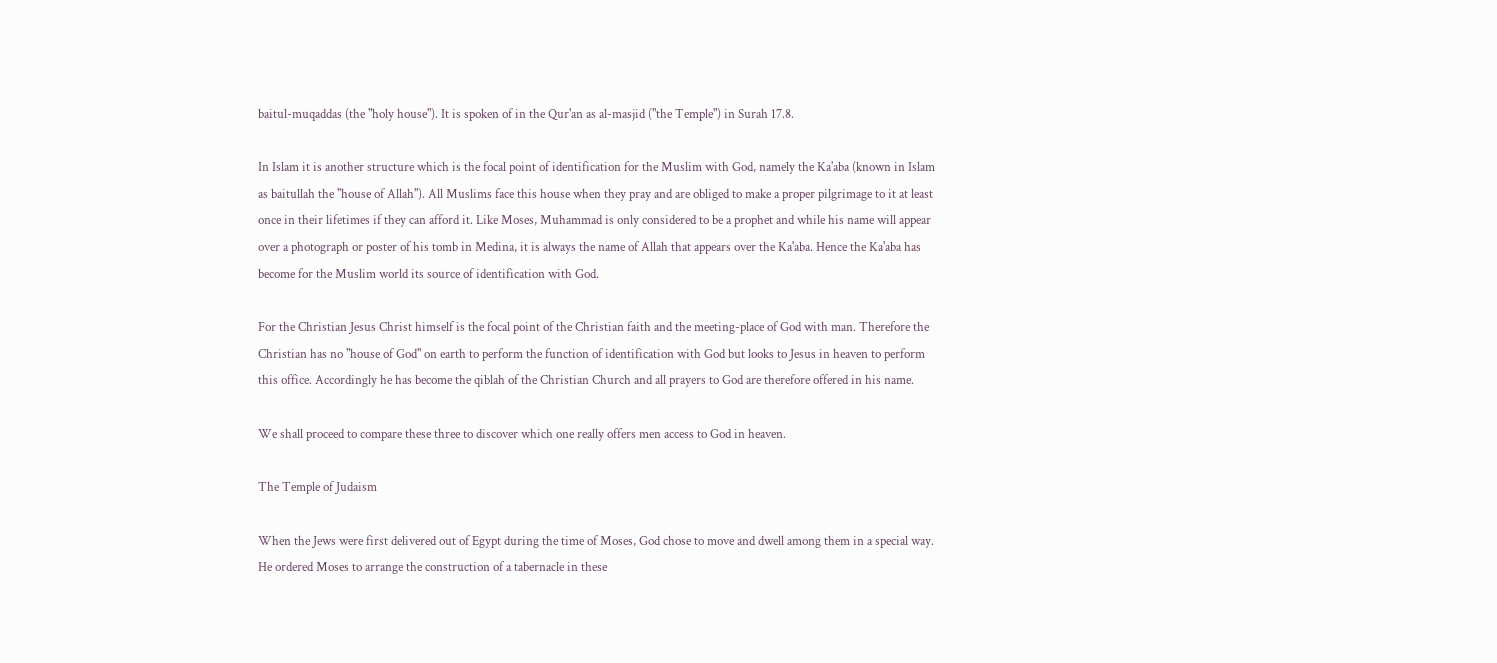baitul-muqaddas (the "holy house"). It is spoken of in the Qur'an as al-masjid ("the Temple") in Surah 17.8.

In Islam it is another structure which is the focal point of identification for the Muslim with God, namely the Ka'aba (known in Islam as baitullah the "house of Allah"). All Muslims face this house when they pray and are obliged to make a proper pilgrimage to it at least once in their lifetimes if they can afford it. Like Moses, Muhammad is only considered to be a prophet and while his name will appear over a photograph or poster of his tomb in Medina, it is always the name of Allah that appears over the Ka'aba. Hence the Ka'aba has become for the Muslim world its source of identification with God.

For the Christian Jesus Christ himself is the focal point of the Christian faith and the meeting-place of God with man. Therefore the Christian has no "house of God" on earth to perform the function of identification with God but looks to Jesus in heaven to perform this office. Accordingly he has become the qiblah of the Christian Church and all prayers to God are therefore offered in his name.

We shall proceed to compare these three to discover which one really offers men access to God in heaven.

The Temple of Judaism

When the Jews were first delivered out of Egypt during the time of Moses, God chose to move and dwell among them in a special way. He ordered Moses to arrange the construction of a tabernacle in these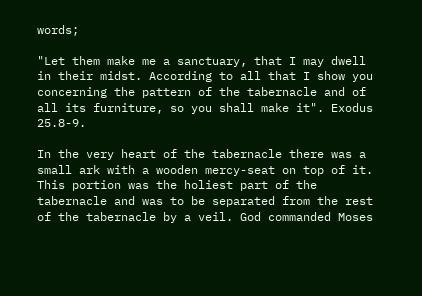words;

"Let them make me a sanctuary, that I may dwell in their midst. According to all that I show you concerning the pattern of the tabernacle and of all its furniture, so you shall make it". Exodus 25.8-9.

In the very heart of the tabernacle there was a small ark with a wooden mercy-seat on top of it. This portion was the holiest part of the tabernacle and was to be separated from the rest of the tabernacle by a veil. God commanded Moses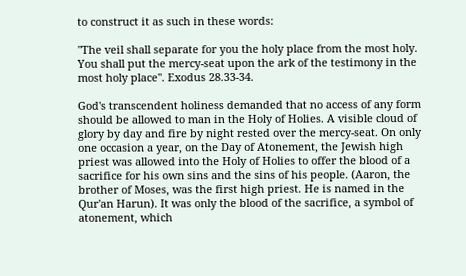to construct it as such in these words:

"The veil shall separate for you the holy place from the most holy. You shall put the mercy-seat upon the ark of the testimony in the most holy place". Exodus 28.33-34.

God's transcendent holiness demanded that no access of any form should be allowed to man in the Holy of Holies. A visible cloud of glory by day and fire by night rested over the mercy-seat. On only one occasion a year, on the Day of Atonement, the Jewish high priest was allowed into the Holy of Holies to offer the blood of a sacrifice for his own sins and the sins of his people. (Aaron, the brother of Moses, was the first high priest. He is named in the Qur'an Harun). It was only the blood of the sacrifice, a symbol of atonement, which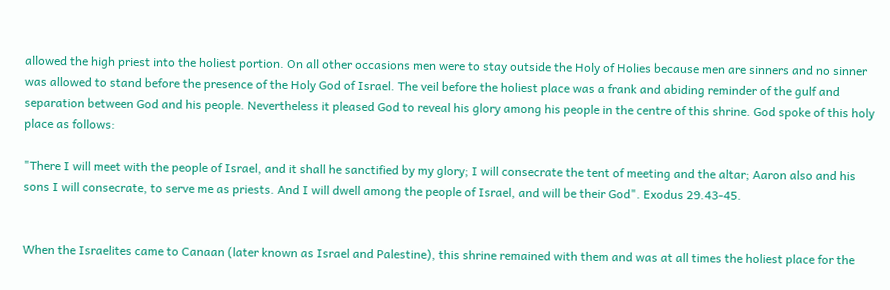allowed the high priest into the holiest portion. On all other occasions men were to stay outside the Holy of Holies because men are sinners and no sinner was allowed to stand before the presence of the Holy God of Israel. The veil before the holiest place was a frank and abiding reminder of the gulf and separation between God and his people. Nevertheless it pleased God to reveal his glory among his people in the centre of this shrine. God spoke of this holy place as follows:

"There I will meet with the people of Israel, and it shall he sanctified by my glory; I will consecrate the tent of meeting and the altar; Aaron also and his sons I will consecrate, to serve me as priests. And I will dwell among the people of Israel, and will be their God". Exodus 29.43-45.


When the Israelites came to Canaan (later known as Israel and Palestine), this shrine remained with them and was at all times the holiest place for the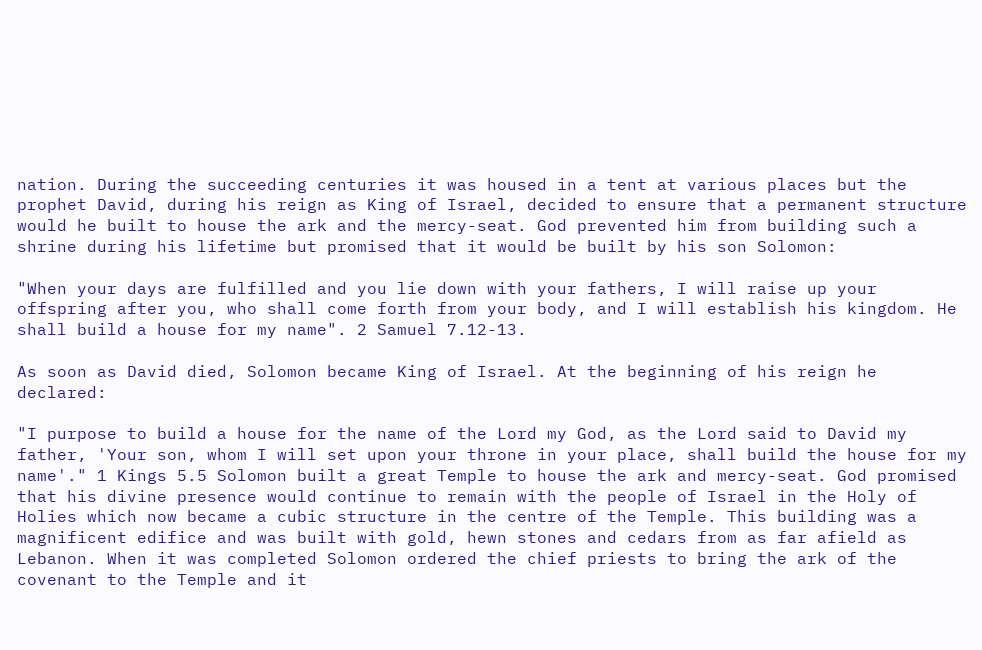nation. During the succeeding centuries it was housed in a tent at various places but the prophet David, during his reign as King of Israel, decided to ensure that a permanent structure would he built to house the ark and the mercy-seat. God prevented him from building such a shrine during his lifetime but promised that it would be built by his son Solomon:

"When your days are fulfilled and you lie down with your fathers, I will raise up your offspring after you, who shall come forth from your body, and I will establish his kingdom. He shall build a house for my name". 2 Samuel 7.12-13.

As soon as David died, Solomon became King of Israel. At the beginning of his reign he declared:

"I purpose to build a house for the name of the Lord my God, as the Lord said to David my father, 'Your son, whom I will set upon your throne in your place, shall build the house for my name'." 1 Kings 5.5 Solomon built a great Temple to house the ark and mercy-seat. God promised that his divine presence would continue to remain with the people of Israel in the Holy of Holies which now became a cubic structure in the centre of the Temple. This building was a magnificent edifice and was built with gold, hewn stones and cedars from as far afield as Lebanon. When it was completed Solomon ordered the chief priests to bring the ark of the covenant to the Temple and it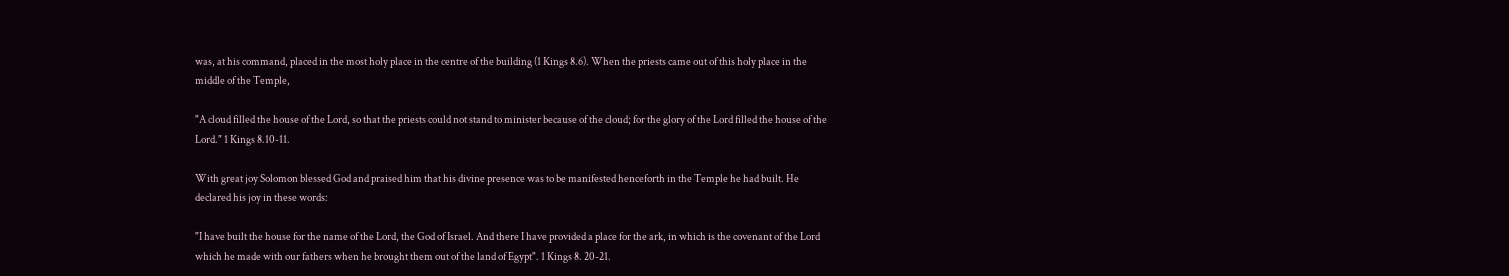was, at his command, placed in the most holy place in the centre of the building (1 Kings 8.6). When the priests came out of this holy place in the middle of the Temple,

"A cloud filled the house of the Lord, so that the priests could not stand to minister because of the cloud; for the glory of the Lord filled the house of the Lord." 1 Kings 8.10-11.

With great joy Solomon blessed God and praised him that his divine presence was to be manifested henceforth in the Temple he had built. He declared his joy in these words:

"I have built the house for the name of the Lord, the God of Israel. And there I have provided a place for the ark, in which is the covenant of the Lord which he made with our fathers when he brought them out of the land of Egypt". 1 Kings 8. 20-21.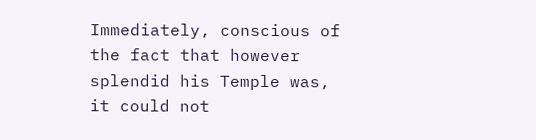Immediately, conscious of the fact that however splendid his Temple was, it could not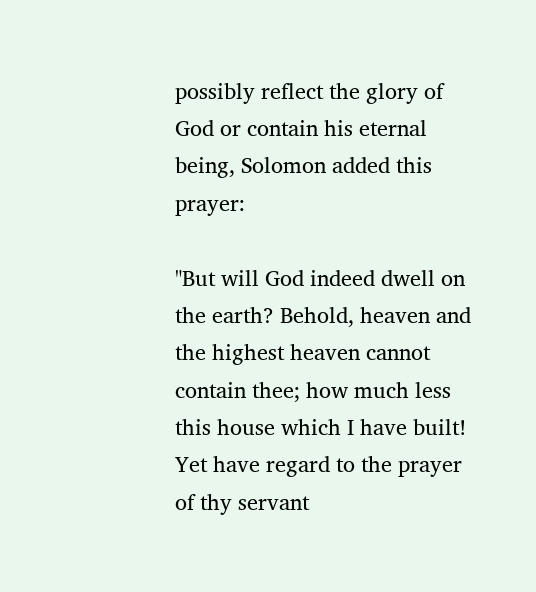possibly reflect the glory of God or contain his eternal being, Solomon added this prayer:

"But will God indeed dwell on the earth? Behold, heaven and the highest heaven cannot contain thee; how much less this house which I have built! Yet have regard to the prayer of thy servant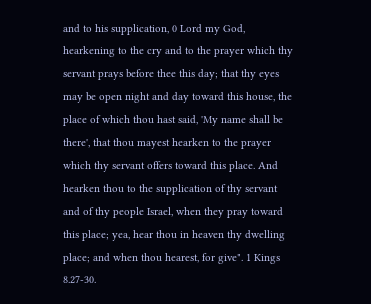and to his supplication, 0 Lord my God, hearkening to the cry and to the prayer which thy servant prays before thee this day; that thy eyes may be open night and day toward this house, the place of which thou hast said, 'My name shall be there', that thou mayest hearken to the prayer which thy servant offers toward this place. And hearken thou to the supplication of thy servant and of thy people Israel, when they pray toward this place; yea, hear thou in heaven thy dwelling place; and when thou hearest, for give". 1 Kings 8.27-30.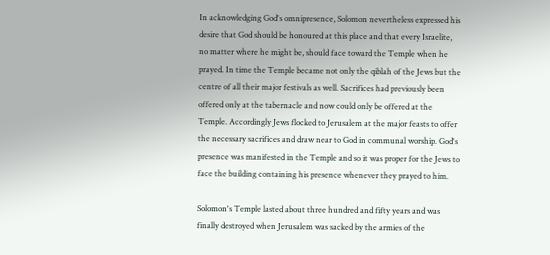In acknowledging God's omnipresence, Solomon nevertheless expressed his desire that God should be honoured at this place and that every Israelite, no matter where he might be, should face toward the Temple when he prayed. In time the Temple became not only the qiblah of the Jews but the centre of all their major festivals as well. Sacrifices had previously been offered only at the tabernacle and now could only be offered at the Temple. Accordingly Jews flocked to Jerusalem at the major feasts to offer the necessary sacrifices and draw near to God in communal worship. God's presence was manifested in the Temple and so it was proper for the Jews to face the building containing his presence whenever they prayed to him.

Solomon's Temple lasted about three hundred and fifty years and was finally destroyed when Jerusalem was sacked by the armies of the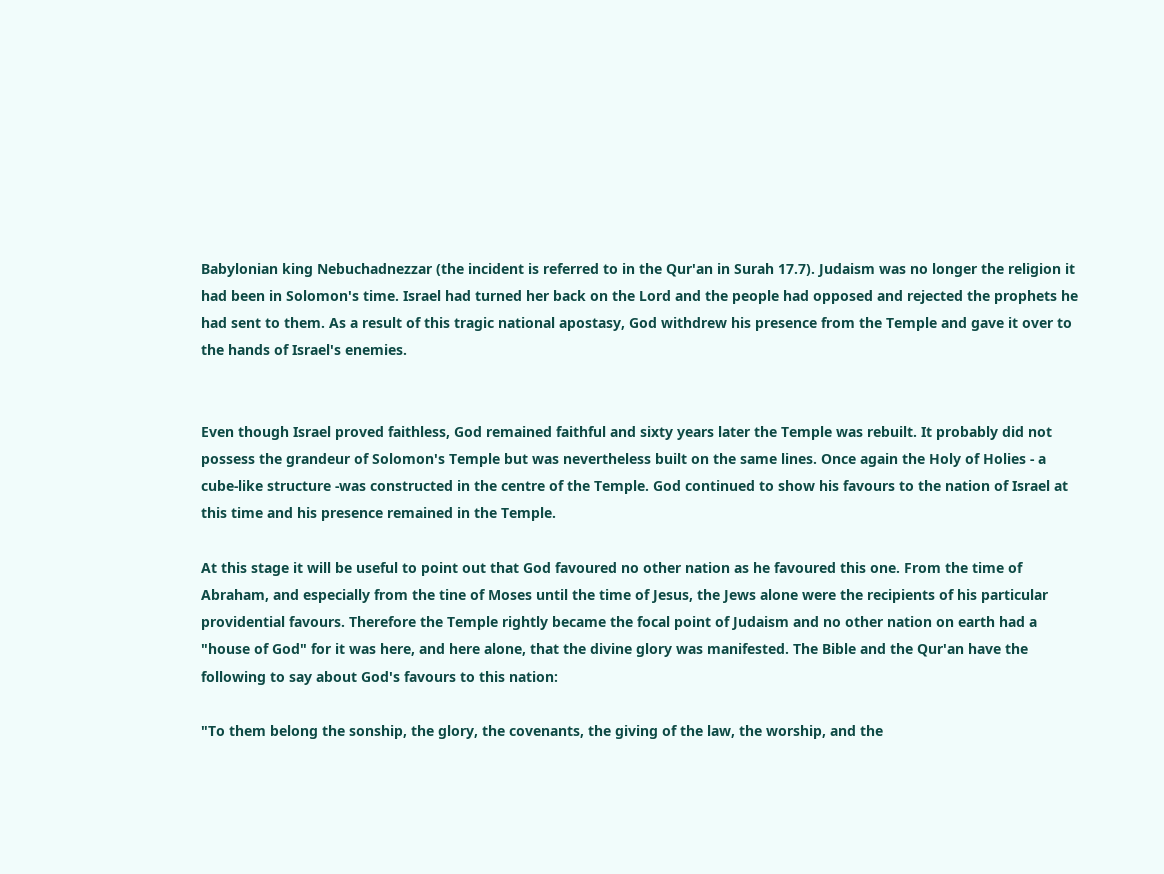Babylonian king Nebuchadnezzar (the incident is referred to in the Qur'an in Surah 17.7). Judaism was no longer the religion it had been in Solomon's time. Israel had turned her back on the Lord and the people had opposed and rejected the prophets he had sent to them. As a result of this tragic national apostasy, God withdrew his presence from the Temple and gave it over to the hands of Israel's enemies.


Even though Israel proved faithless, God remained faithful and sixty years later the Temple was rebuilt. It probably did not possess the grandeur of Solomon's Temple but was nevertheless built on the same lines. Once again the Holy of Holies - a cube-like structure -was constructed in the centre of the Temple. God continued to show his favours to the nation of Israel at this time and his presence remained in the Temple.

At this stage it will be useful to point out that God favoured no other nation as he favoured this one. From the time of Abraham, and especially from the tine of Moses until the time of Jesus, the Jews alone were the recipients of his particular providential favours. Therefore the Temple rightly became the focal point of Judaism and no other nation on earth had a "house of God" for it was here, and here alone, that the divine glory was manifested. The Bible and the Qur'an have the following to say about God's favours to this nation:

"To them belong the sonship, the glory, the covenants, the giving of the law, the worship, and the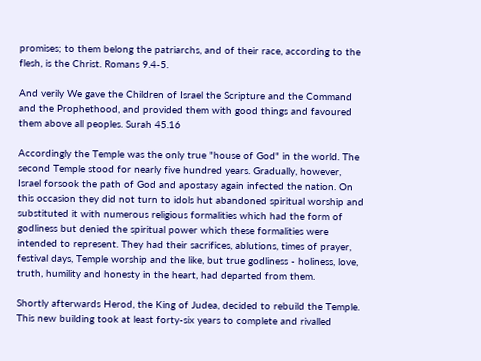promises; to them belong the patriarchs, and of their race, according to the flesh, is the Christ. Romans 9.4-5.

And verily We gave the Children of Israel the Scripture and the Command and the Prophethood, and provided them with good things and favoured them above all peoples. Surah 45.16

Accordingly the Temple was the only true "house of God" in the world. The second Temple stood for nearly five hundred years. Gradually, however, Israel forsook the path of God and apostasy again infected the nation. On this occasion they did not turn to idols hut abandoned spiritual worship and substituted it with numerous religious formalities which had the form of godliness but denied the spiritual power which these formalities were intended to represent. They had their sacrifices, ablutions, times of prayer, festival days, Temple worship and the like, but true godliness - holiness, love, truth, humility and honesty in the heart, had departed from them.

Shortly afterwards Herod, the King of Judea, decided to rebuild the Temple. This new building took at least forty-six years to complete and rivalled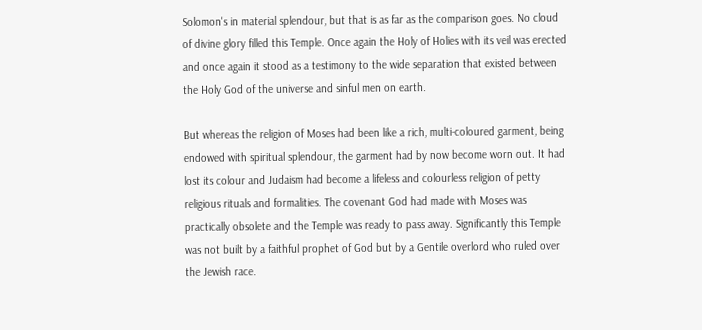Solomon's in material splendour, but that is as far as the comparison goes. No cloud of divine glory filled this Temple. Once again the Holy of Holies with its veil was erected and once again it stood as a testimony to the wide separation that existed between the Holy God of the universe and sinful men on earth.

But whereas the religion of Moses had been like a rich, multi-coloured garment, being endowed with spiritual splendour, the garment had by now become worn out. It had lost its colour and Judaism had become a lifeless and colourless religion of petty religious rituals and formalities. The covenant God had made with Moses was practically obsolete and the Temple was ready to pass away. Significantly this Temple was not built by a faithful prophet of God but by a Gentile overlord who ruled over the Jewish race.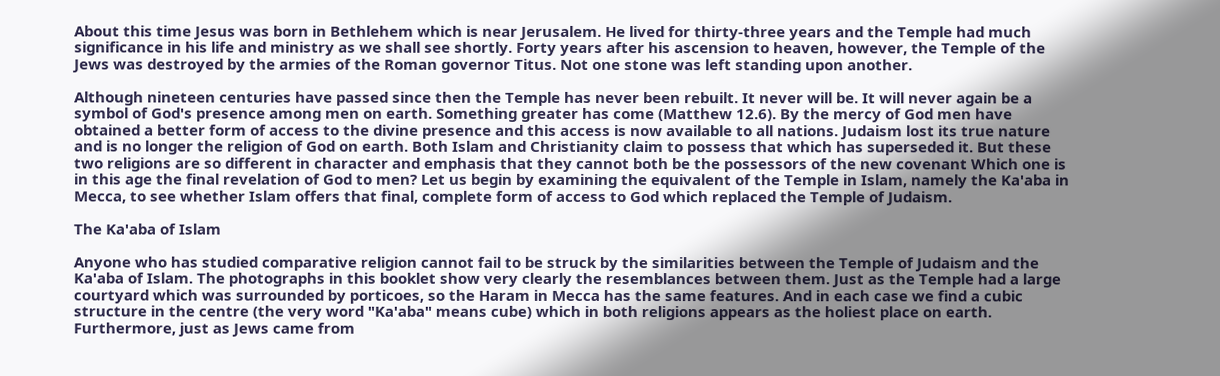About this time Jesus was born in Bethlehem which is near Jerusalem. He lived for thirty-three years and the Temple had much significance in his life and ministry as we shall see shortly. Forty years after his ascension to heaven, however, the Temple of the Jews was destroyed by the armies of the Roman governor Titus. Not one stone was left standing upon another.

Although nineteen centuries have passed since then the Temple has never been rebuilt. It never will be. It will never again be a symbol of God's presence among men on earth. Something greater has come (Matthew 12.6). By the mercy of God men have obtained a better form of access to the divine presence and this access is now available to all nations. Judaism lost its true nature and is no longer the religion of God on earth. Both Islam and Christianity claim to possess that which has superseded it. But these two religions are so different in character and emphasis that they cannot both be the possessors of the new covenant Which one is in this age the final revelation of God to men? Let us begin by examining the equivalent of the Temple in Islam, namely the Ka'aba in Mecca, to see whether Islam offers that final, complete form of access to God which replaced the Temple of Judaism.

The Ka'aba of Islam

Anyone who has studied comparative religion cannot fail to be struck by the similarities between the Temple of Judaism and the Ka'aba of Islam. The photographs in this booklet show very clearly the resemblances between them. Just as the Temple had a large courtyard which was surrounded by porticoes, so the Haram in Mecca has the same features. And in each case we find a cubic structure in the centre (the very word "Ka'aba" means cube) which in both religions appears as the holiest place on earth. Furthermore, just as Jews came from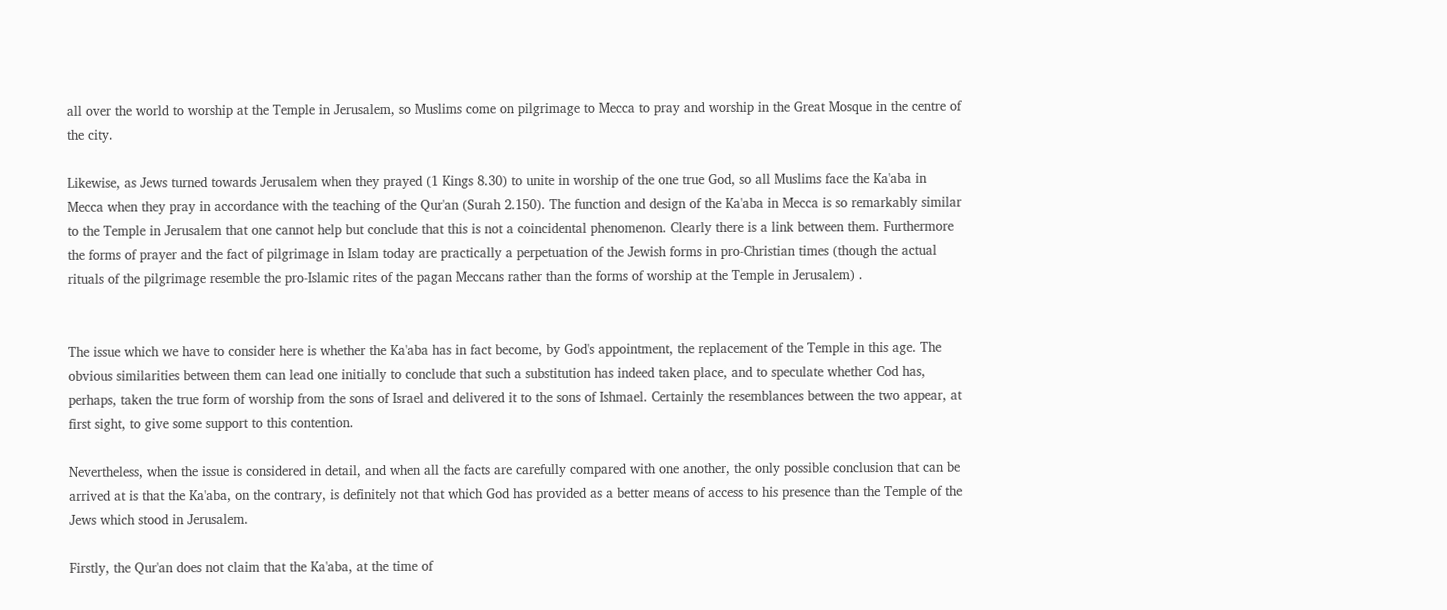all over the world to worship at the Temple in Jerusalem, so Muslims come on pilgrimage to Mecca to pray and worship in the Great Mosque in the centre of the city.

Likewise, as Jews turned towards Jerusalem when they prayed (1 Kings 8.30) to unite in worship of the one true God, so all Muslims face the Ka'aba in Mecca when they pray in accordance with the teaching of the Qur'an (Surah 2.150). The function and design of the Ka'aba in Mecca is so remarkably similar to the Temple in Jerusalem that one cannot help but conclude that this is not a coincidental phenomenon. Clearly there is a link between them. Furthermore the forms of prayer and the fact of pilgrimage in Islam today are practically a perpetuation of the Jewish forms in pro-Christian times (though the actual rituals of the pilgrimage resemble the pro-Islamic rites of the pagan Meccans rather than the forms of worship at the Temple in Jerusalem) .


The issue which we have to consider here is whether the Ka'aba has in fact become, by God's appointment, the replacement of the Temple in this age. The obvious similarities between them can lead one initially to conclude that such a substitution has indeed taken place, and to speculate whether Cod has, perhaps, taken the true form of worship from the sons of Israel and delivered it to the sons of Ishmael. Certainly the resemblances between the two appear, at first sight, to give some support to this contention.

Nevertheless, when the issue is considered in detail, and when all the facts are carefully compared with one another, the only possible conclusion that can be arrived at is that the Ka'aba, on the contrary, is definitely not that which God has provided as a better means of access to his presence than the Temple of the Jews which stood in Jerusalem.

Firstly, the Qur'an does not claim that the Ka'aba, at the time of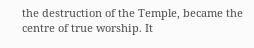the destruction of the Temple, became the centre of true worship. It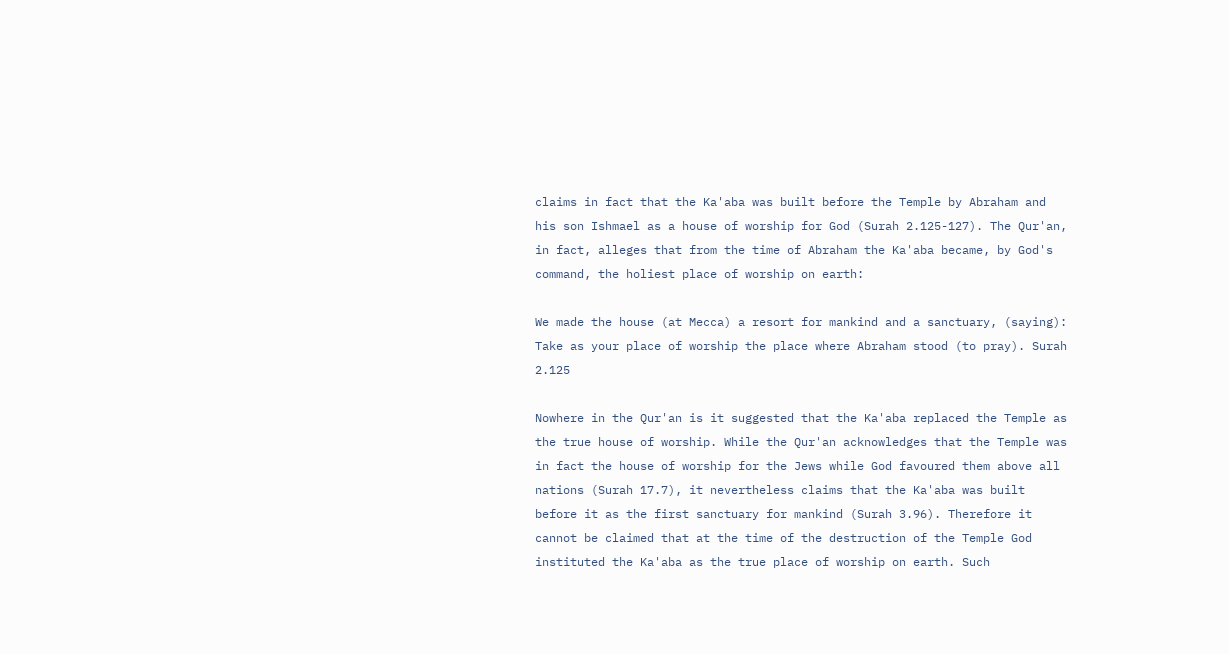claims in fact that the Ka'aba was built before the Temple by Abraham and his son Ishmael as a house of worship for God (Surah 2.125-127). The Qur'an, in fact, alleges that from the time of Abraham the Ka'aba became, by God's command, the holiest place of worship on earth:

We made the house (at Mecca) a resort for mankind and a sanctuary, (saying): Take as your place of worship the place where Abraham stood (to pray). Surah 2.125

Nowhere in the Qur'an is it suggested that the Ka'aba replaced the Temple as the true house of worship. While the Qur'an acknowledges that the Temple was in fact the house of worship for the Jews while God favoured them above all nations (Surah 17.7), it nevertheless claims that the Ka'aba was built before it as the first sanctuary for mankind (Surah 3.96). Therefore it cannot be claimed that at the time of the destruction of the Temple God instituted the Ka'aba as the true place of worship on earth. Such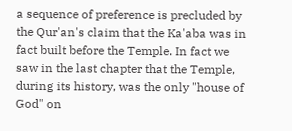a sequence of preference is precluded by the Qur'an's claim that the Ka'aba was in fact built before the Temple. In fact we saw in the last chapter that the Temple, during its history, was the only "house of God" on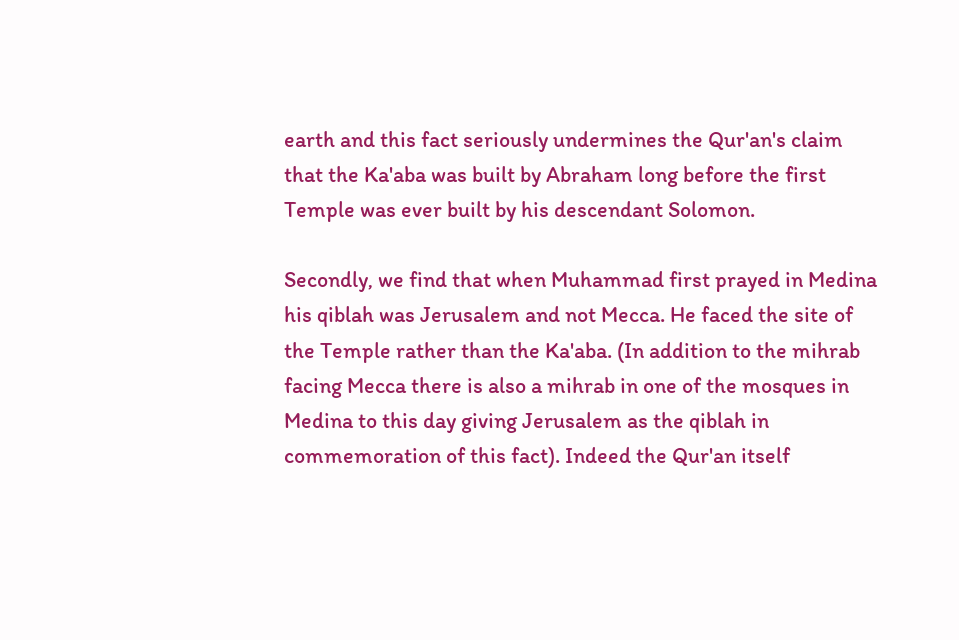earth and this fact seriously undermines the Qur'an's claim that the Ka'aba was built by Abraham long before the first Temple was ever built by his descendant Solomon.

Secondly, we find that when Muhammad first prayed in Medina his qiblah was Jerusalem and not Mecca. He faced the site of the Temple rather than the Ka'aba. (In addition to the mihrab facing Mecca there is also a mihrab in one of the mosques in Medina to this day giving Jerusalem as the qiblah in commemoration of this fact). Indeed the Qur'an itself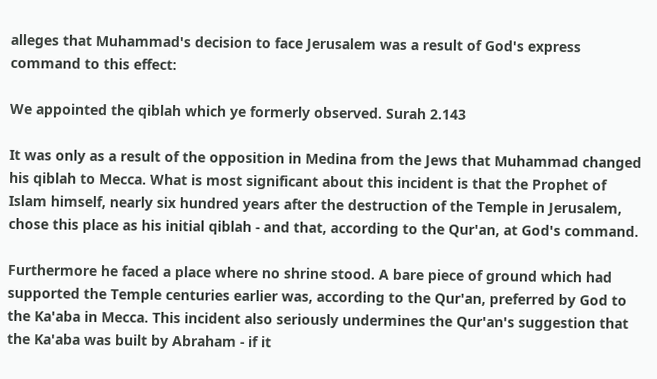alleges that Muhammad's decision to face Jerusalem was a result of God's express command to this effect:

We appointed the qiblah which ye formerly observed. Surah 2.143

It was only as a result of the opposition in Medina from the Jews that Muhammad changed his qiblah to Mecca. What is most significant about this incident is that the Prophet of Islam himself, nearly six hundred years after the destruction of the Temple in Jerusalem, chose this place as his initial qiblah - and that, according to the Qur'an, at God's command.

Furthermore he faced a place where no shrine stood. A bare piece of ground which had supported the Temple centuries earlier was, according to the Qur'an, preferred by God to the Ka'aba in Mecca. This incident also seriously undermines the Qur'an's suggestion that the Ka'aba was built by Abraham - if it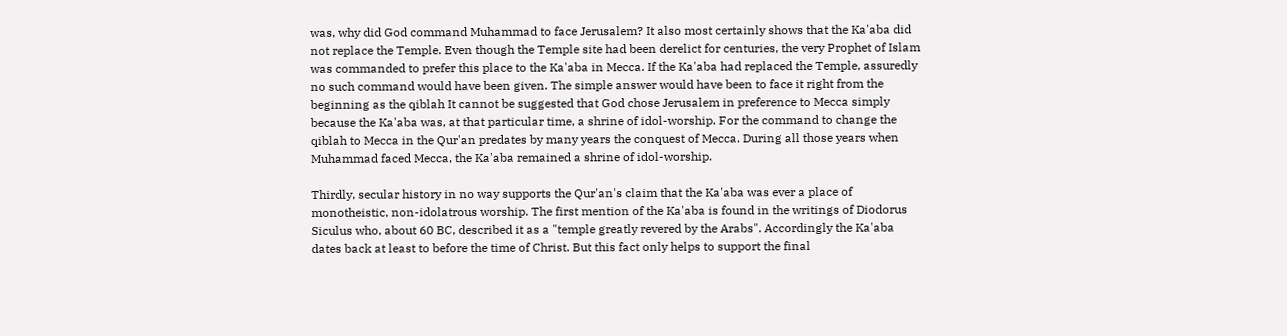was, why did God command Muhammad to face Jerusalem? It also most certainly shows that the Ka'aba did not replace the Temple. Even though the Temple site had been derelict for centuries, the very Prophet of Islam was commanded to prefer this place to the Ka'aba in Mecca. If the Ka'aba had replaced the Temple, assuredly no such command would have been given. The simple answer would have been to face it right from the beginning as the qiblah It cannot be suggested that God chose Jerusalem in preference to Mecca simply because the Ka'aba was, at that particular time, a shrine of idol-worship. For the command to change the qiblah to Mecca in the Qur'an predates by many years the conquest of Mecca. During all those years when Muhammad faced Mecca, the Ka'aba remained a shrine of idol-worship.

Thirdly, secular history in no way supports the Qur'an's claim that the Ka'aba was ever a place of monotheistic, non-idolatrous worship. The first mention of the Ka'aba is found in the writings of Diodorus Siculus who, about 60 BC, described it as a "temple greatly revered by the Arabs". Accordingly the Ka'aba dates back at least to before the time of Christ. But this fact only helps to support the final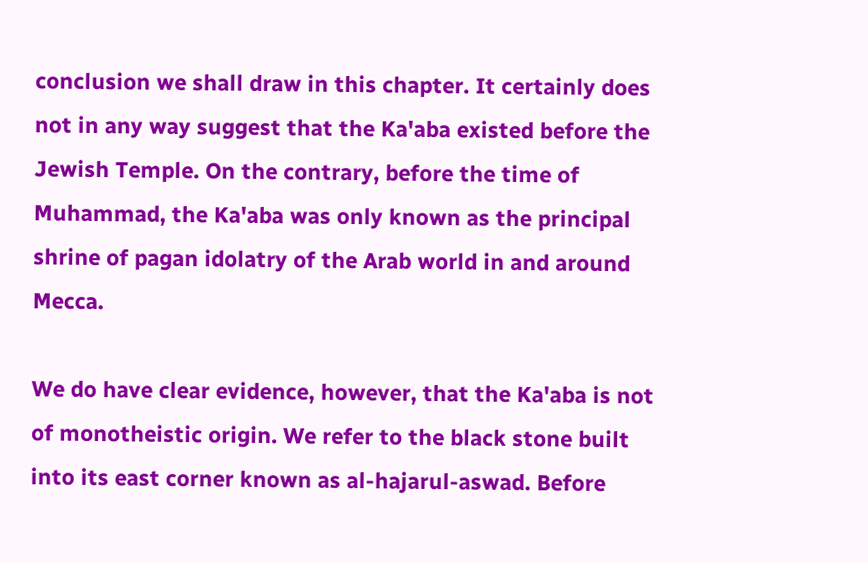conclusion we shall draw in this chapter. It certainly does not in any way suggest that the Ka'aba existed before the Jewish Temple. On the contrary, before the time of Muhammad, the Ka'aba was only known as the principal shrine of pagan idolatry of the Arab world in and around Mecca.

We do have clear evidence, however, that the Ka'aba is not of monotheistic origin. We refer to the black stone built into its east corner known as al-hajarul-aswad. Before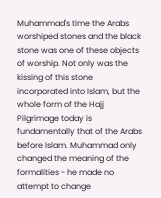Muhammad's time the Arabs worshiped stones and the black stone was one of these objects of worship. Not only was the kissing of this stone incorporated into Islam, but the whole form of the Hajj Pilgrimage today is fundamentally that of the Arabs before Islam. Muhammad only changed the meaning of the formalities - he made no attempt to change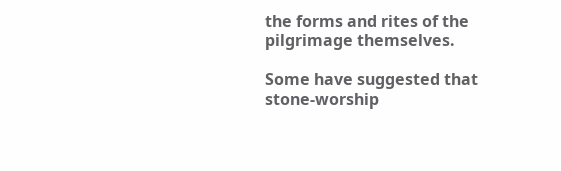the forms and rites of the pilgrimage themselves.

Some have suggested that stone-worship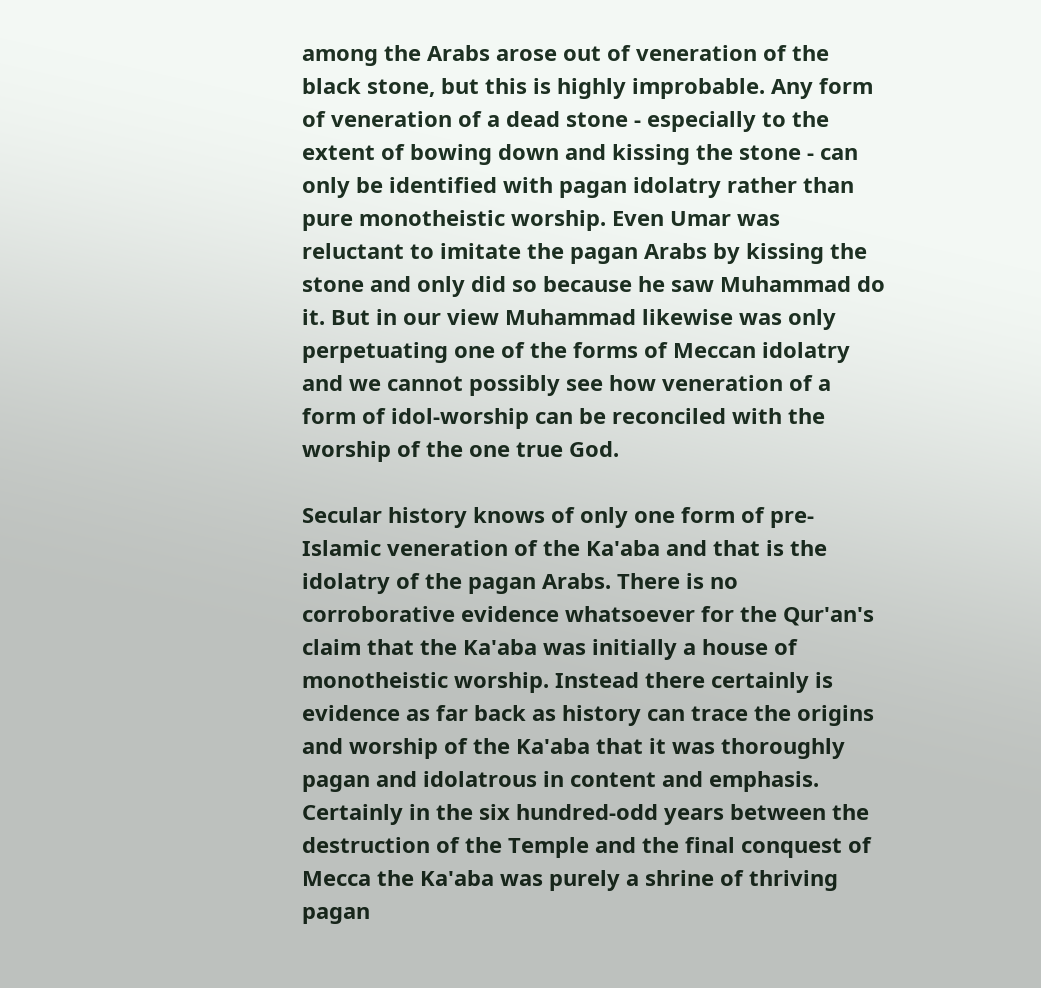among the Arabs arose out of veneration of the black stone, but this is highly improbable. Any form of veneration of a dead stone - especially to the extent of bowing down and kissing the stone - can only be identified with pagan idolatry rather than pure monotheistic worship. Even Umar was reluctant to imitate the pagan Arabs by kissing the stone and only did so because he saw Muhammad do it. But in our view Muhammad likewise was only perpetuating one of the forms of Meccan idolatry and we cannot possibly see how veneration of a form of idol-worship can be reconciled with the worship of the one true God.

Secular history knows of only one form of pre-Islamic veneration of the Ka'aba and that is the idolatry of the pagan Arabs. There is no corroborative evidence whatsoever for the Qur'an's claim that the Ka'aba was initially a house of monotheistic worship. Instead there certainly is evidence as far back as history can trace the origins and worship of the Ka'aba that it was thoroughly pagan and idolatrous in content and emphasis. Certainly in the six hundred-odd years between the destruction of the Temple and the final conquest of Mecca the Ka'aba was purely a shrine of thriving pagan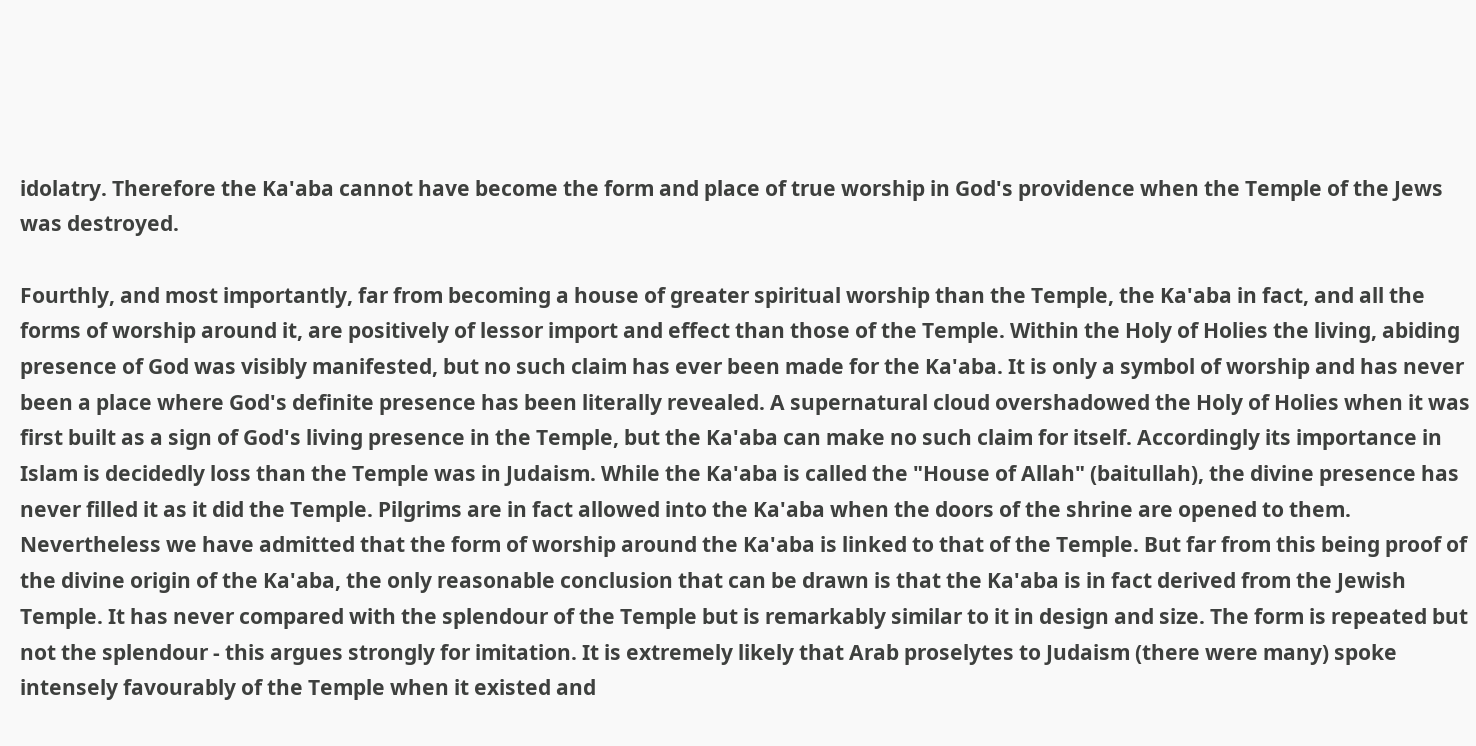idolatry. Therefore the Ka'aba cannot have become the form and place of true worship in God's providence when the Temple of the Jews was destroyed.

Fourthly, and most importantly, far from becoming a house of greater spiritual worship than the Temple, the Ka'aba in fact, and all the forms of worship around it, are positively of lessor import and effect than those of the Temple. Within the Holy of Holies the living, abiding presence of God was visibly manifested, but no such claim has ever been made for the Ka'aba. It is only a symbol of worship and has never been a place where God's definite presence has been literally revealed. A supernatural cloud overshadowed the Holy of Holies when it was first built as a sign of God's living presence in the Temple, but the Ka'aba can make no such claim for itself. Accordingly its importance in Islam is decidedly loss than the Temple was in Judaism. While the Ka'aba is called the "House of Allah" (baitullah), the divine presence has never filled it as it did the Temple. Pilgrims are in fact allowed into the Ka'aba when the doors of the shrine are opened to them. Nevertheless we have admitted that the form of worship around the Ka'aba is linked to that of the Temple. But far from this being proof of the divine origin of the Ka'aba, the only reasonable conclusion that can be drawn is that the Ka'aba is in fact derived from the Jewish Temple. It has never compared with the splendour of the Temple but is remarkably similar to it in design and size. The form is repeated but not the splendour - this argues strongly for imitation. It is extremely likely that Arab proselytes to Judaism (there were many) spoke intensely favourably of the Temple when it existed and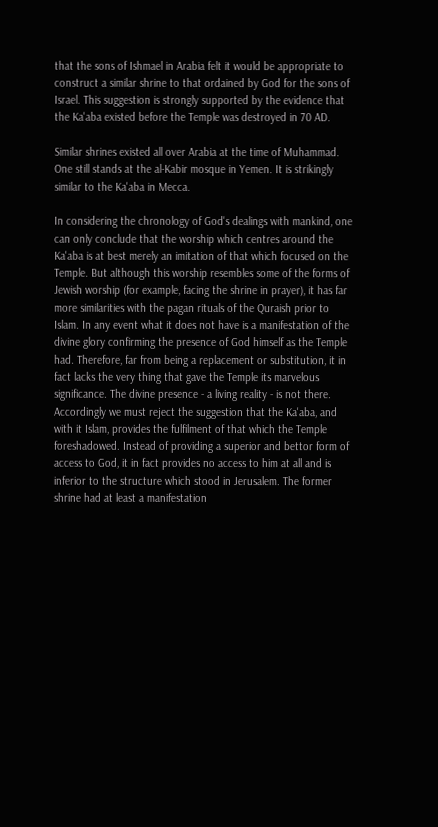that the sons of Ishmael in Arabia felt it would be appropriate to construct a similar shrine to that ordained by God for the sons of Israel. This suggestion is strongly supported by the evidence that the Ka'aba existed before the Temple was destroyed in 70 AD.

Similar shrines existed all over Arabia at the time of Muhammad. One still stands at the al-Kabir mosque in Yemen. It is strikingly similar to the Ka'aba in Mecca.

In considering the chronology of God's dealings with mankind, one can only conclude that the worship which centres around the Ka'aba is at best merely an imitation of that which focused on the Temple. But although this worship resembles some of the forms of Jewish worship (for example, facing the shrine in prayer), it has far more similarities with the pagan rituals of the Quraish prior to Islam. In any event what it does not have is a manifestation of the divine glory confirming the presence of God himself as the Temple had. Therefore, far from being a replacement or substitution, it in fact lacks the very thing that gave the Temple its marvelous significance. The divine presence - a living reality - is not there. Accordingly we must reject the suggestion that the Ka'aba, and with it Islam, provides the fulfilment of that which the Temple foreshadowed. Instead of providing a superior and bettor form of access to God, it in fact provides no access to him at all and is inferior to the structure which stood in Jerusalem. The former shrine had at least a manifestation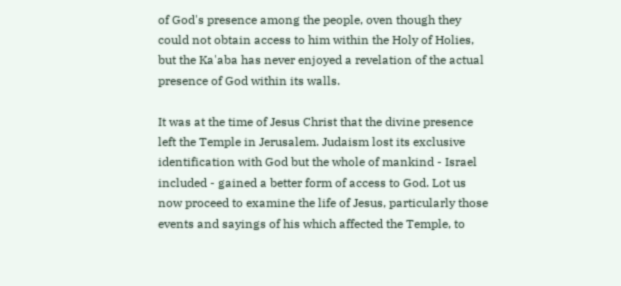of God's presence among the people, oven though they could not obtain access to him within the Holy of Holies, but the Ka'aba has never enjoyed a revelation of the actual presence of God within its walls.

It was at the time of Jesus Christ that the divine presence left the Temple in Jerusalem. Judaism lost its exclusive identification with God but the whole of mankind - Israel included - gained a better form of access to God. Lot us now proceed to examine the life of Jesus, particularly those events and sayings of his which affected the Temple, to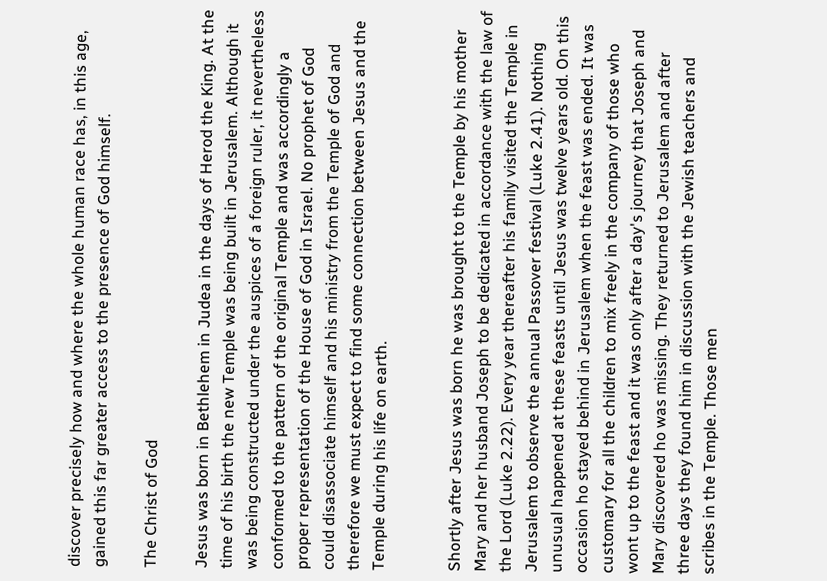discover precisely how and where the whole human race has, in this age, gained this far greater access to the presence of God himself.

The Christ of God

Jesus was born in Bethlehem in Judea in the days of Herod the King. At the time of his birth the new Temple was being built in Jerusalem. Although it was being constructed under the auspices of a foreign ruler, it nevertheless conformed to the pattern of the original Temple and was accordingly a proper representation of the House of God in Israel. No prophet of God could disassociate himself and his ministry from the Temple of God and therefore we must expect to find some connection between Jesus and the Temple during his life on earth.


Shortly after Jesus was born he was brought to the Temple by his mother Mary and her husband Joseph to be dedicated in accordance with the law of the Lord (Luke 2.22). Every year thereafter his family visited the Temple in Jerusalem to observe the annual Passover festival (Luke 2.41). Nothing unusual happened at these feasts until Jesus was twelve years old. On this occasion ho stayed behind in Jerusalem when the feast was ended. It was customary for all the children to mix freely in the company of those who wont up to the feast and it was only after a day's journey that Joseph and Mary discovered ho was missing. They returned to Jerusalem and after three days they found him in discussion with the Jewish teachers and scribes in the Temple. Those men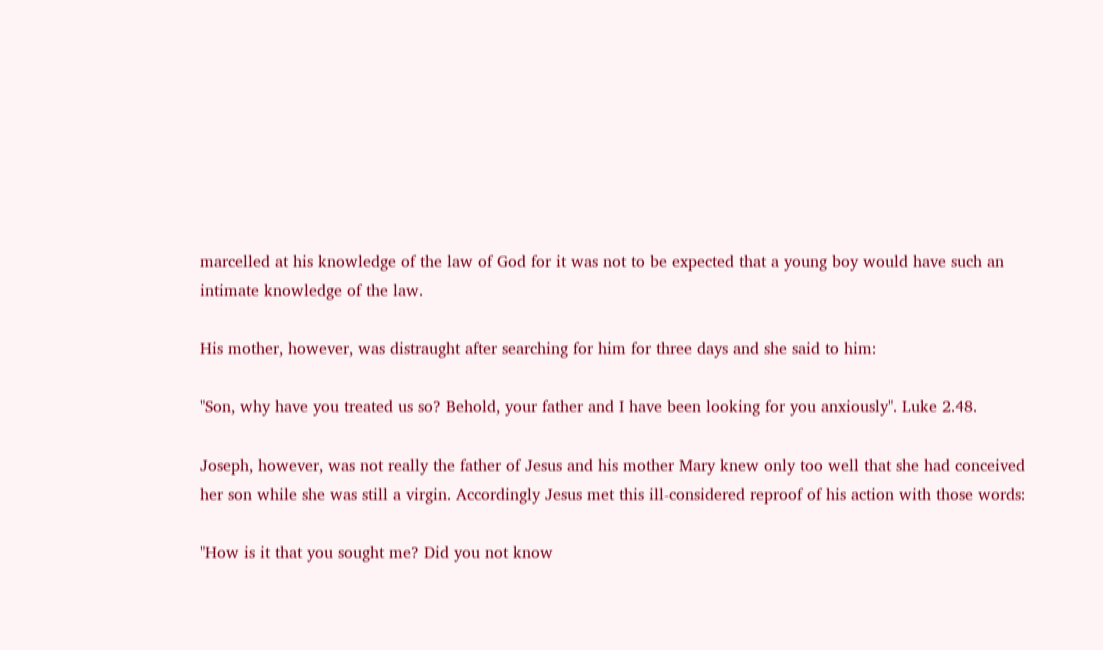marcelled at his knowledge of the law of God for it was not to be expected that a young boy would have such an intimate knowledge of the law.

His mother, however, was distraught after searching for him for three days and she said to him:

"Son, why have you treated us so? Behold, your father and I have been looking for you anxiously". Luke 2.48.

Joseph, however, was not really the father of Jesus and his mother Mary knew only too well that she had conceived her son while she was still a virgin. Accordingly Jesus met this ill-considered reproof of his action with those words:

"How is it that you sought me? Did you not know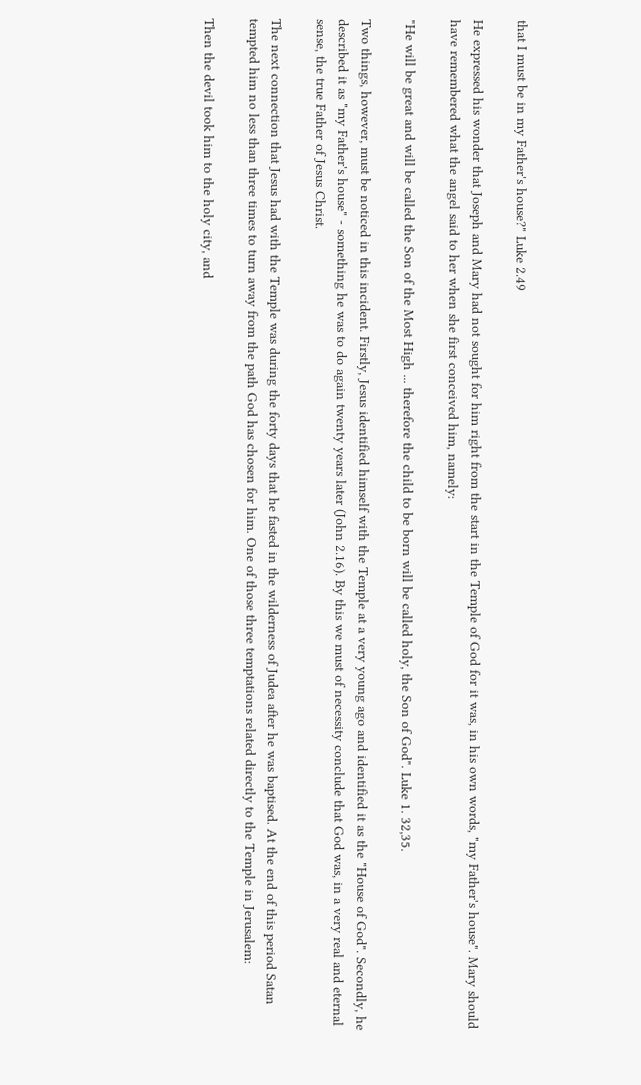that I must be in my Father's house?" Luke 2.49

He expressed his wonder that Joseph and Mary had not sought for him right from the start in the Temple of God for it was, in his own words, "my Father's house". Mary should have remembered what the angel said to her when she first conceived him, namely:

"He will be great and will be called the Son of the Most High ... therefore the child to be born will be called holy, the Son of God". Luke 1. 32,35.

Two things, however, must be noticed in this incident. Firstly, Jesus identified himself with the Temple at a very young ago and identified it as the "House of God". Secondly, he described it as "my Father's house" - something he was to do again twenty years later (John 2.16). By this we must of necessity conclude that God was, in a very real and eternal sense, the true Father of Jesus Christ.

The next connection that Jesus had with the Temple was during the forty days that he fasted in the wilderness of Judea after he was baptised. At the end of this period Satan tempted him no less than three times to turn away from the path God has chosen for him. One of those three temptations related directly to the Temple in Jerusalem:

Then the devil took him to the holy city, and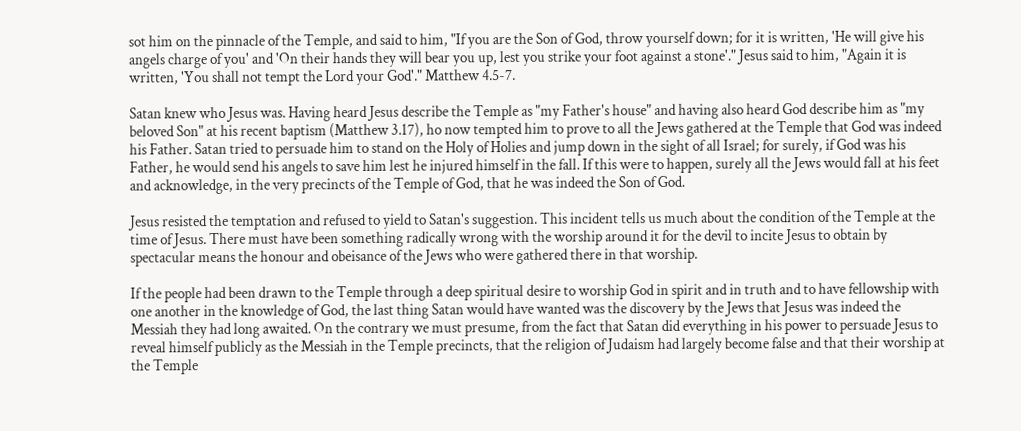sot him on the pinnacle of the Temple, and said to him, "If you are the Son of God, throw yourself down; for it is written, 'He will give his angels charge of you' and 'On their hands they will bear you up, lest you strike your foot against a stone'." Jesus said to him, "Again it is written, 'You shall not tempt the Lord your God'." Matthew 4.5-7.

Satan knew who Jesus was. Having heard Jesus describe the Temple as "my Father's house" and having also heard God describe him as "my beloved Son" at his recent baptism (Matthew 3.17), ho now tempted him to prove to all the Jews gathered at the Temple that God was indeed his Father. Satan tried to persuade him to stand on the Holy of Holies and jump down in the sight of all Israel; for surely, if God was his Father, he would send his angels to save him lest he injured himself in the fall. If this were to happen, surely all the Jews would fall at his feet and acknowledge, in the very precincts of the Temple of God, that he was indeed the Son of God.

Jesus resisted the temptation and refused to yield to Satan's suggestion. This incident tells us much about the condition of the Temple at the time of Jesus. There must have been something radically wrong with the worship around it for the devil to incite Jesus to obtain by spectacular means the honour and obeisance of the Jews who were gathered there in that worship.

If the people had been drawn to the Temple through a deep spiritual desire to worship God in spirit and in truth and to have fellowship with one another in the knowledge of God, the last thing Satan would have wanted was the discovery by the Jews that Jesus was indeed the Messiah they had long awaited. On the contrary we must presume, from the fact that Satan did everything in his power to persuade Jesus to reveal himself publicly as the Messiah in the Temple precincts, that the religion of Judaism had largely become false and that their worship at the Temple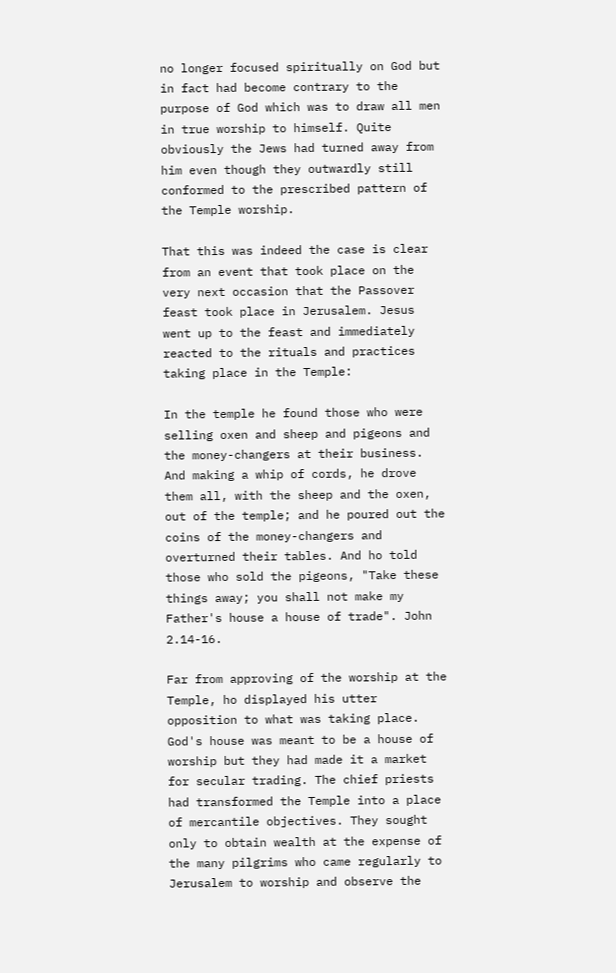no longer focused spiritually on God but in fact had become contrary to the purpose of God which was to draw all men in true worship to himself. Quite obviously the Jews had turned away from him even though they outwardly still conformed to the prescribed pattern of the Temple worship.

That this was indeed the case is clear from an event that took place on the very next occasion that the Passover feast took place in Jerusalem. Jesus went up to the feast and immediately reacted to the rituals and practices taking place in the Temple:

In the temple he found those who were selling oxen and sheep and pigeons and the money-changers at their business. And making a whip of cords, he drove them all, with the sheep and the oxen, out of the temple; and he poured out the coins of the money-changers and overturned their tables. And ho told those who sold the pigeons, "Take these things away; you shall not make my Father's house a house of trade". John 2.14-16.

Far from approving of the worship at the Temple, ho displayed his utter opposition to what was taking place. God's house was meant to be a house of worship but they had made it a market for secular trading. The chief priests had transformed the Temple into a place of mercantile objectives. They sought only to obtain wealth at the expense of the many pilgrims who came regularly to Jerusalem to worship and observe the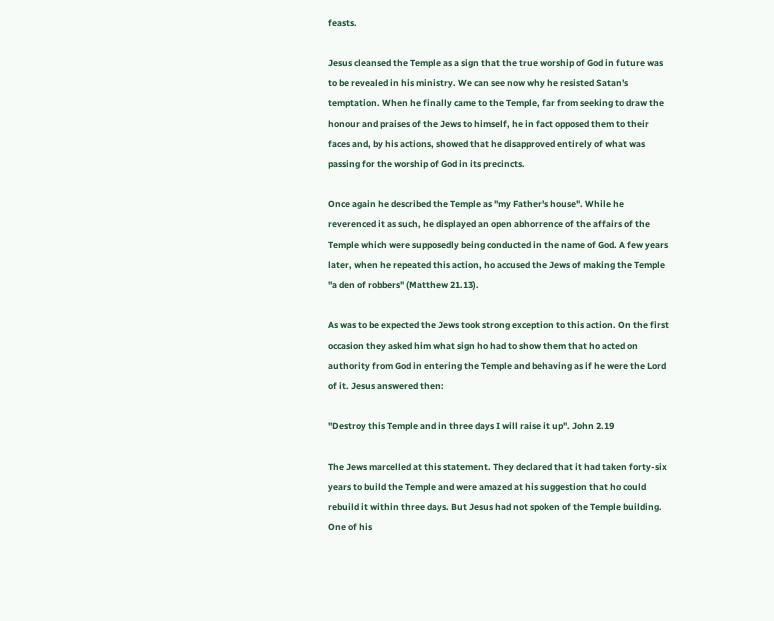feasts.

Jesus cleansed the Temple as a sign that the true worship of God in future was to be revealed in his ministry. We can see now why he resisted Satan's temptation. When he finally came to the Temple, far from seeking to draw the honour and praises of the Jews to himself, he in fact opposed them to their faces and, by his actions, showed that he disapproved entirely of what was passing for the worship of God in its precincts.

Once again he described the Temple as "my Father's house". While he reverenced it as such, he displayed an open abhorrence of the affairs of the Temple which were supposedly being conducted in the name of God. A few years later, when he repeated this action, ho accused the Jews of making the Temple "a den of robbers" (Matthew 21.13).

As was to be expected the Jews took strong exception to this action. On the first occasion they asked him what sign ho had to show them that ho acted on authority from God in entering the Temple and behaving as if he were the Lord of it. Jesus answered then:

"Destroy this Temple and in three days I will raise it up". John 2.19

The Jews marcelled at this statement. They declared that it had taken forty-six years to build the Temple and were amazed at his suggestion that ho could rebuild it within three days. But Jesus had not spoken of the Temple building. One of his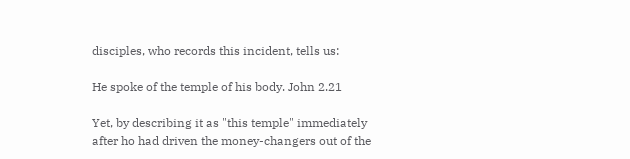disciples, who records this incident, tells us:

He spoke of the temple of his body. John 2.21

Yet, by describing it as "this temple" immediately after ho had driven the money-changers out of the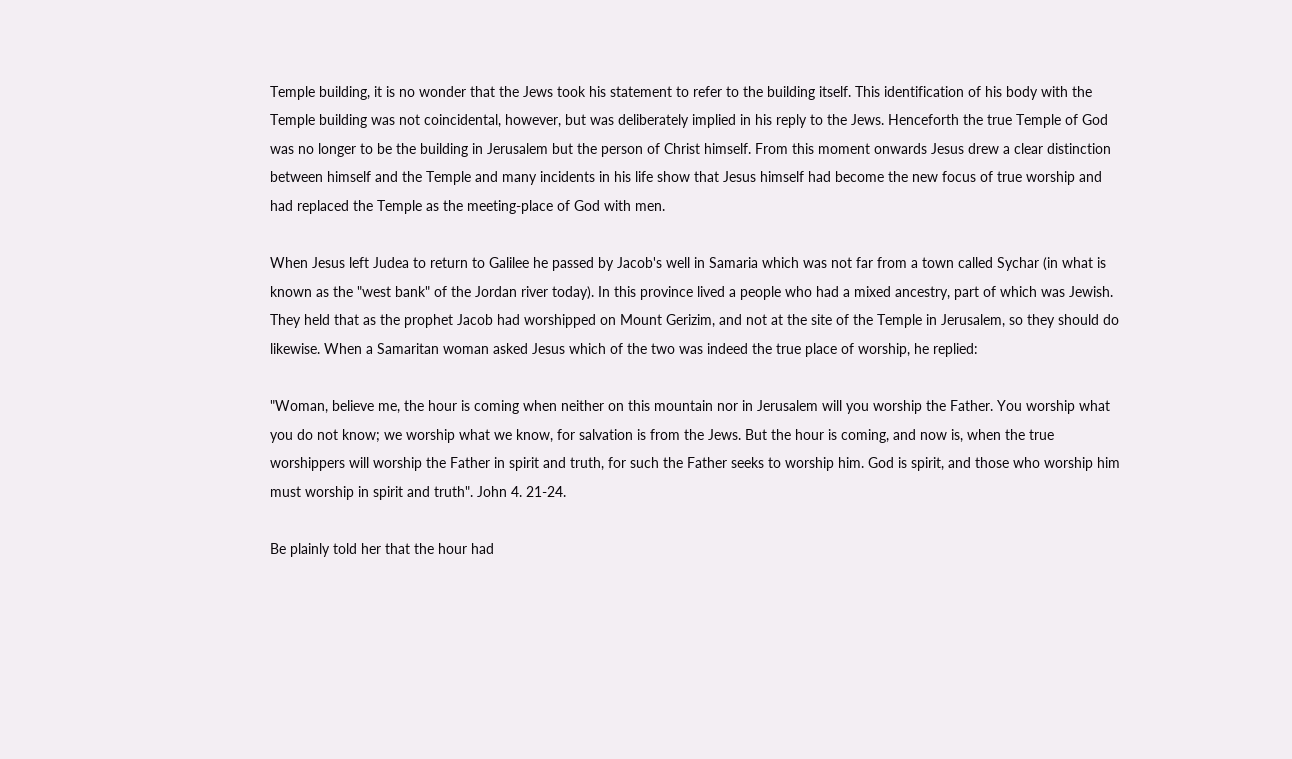Temple building, it is no wonder that the Jews took his statement to refer to the building itself. This identification of his body with the Temple building was not coincidental, however, but was deliberately implied in his reply to the Jews. Henceforth the true Temple of God was no longer to be the building in Jerusalem but the person of Christ himself. From this moment onwards Jesus drew a clear distinction between himself and the Temple and many incidents in his life show that Jesus himself had become the new focus of true worship and had replaced the Temple as the meeting-place of God with men.

When Jesus left Judea to return to Galilee he passed by Jacob's well in Samaria which was not far from a town called Sychar (in what is known as the "west bank" of the Jordan river today). In this province lived a people who had a mixed ancestry, part of which was Jewish. They held that as the prophet Jacob had worshipped on Mount Gerizim, and not at the site of the Temple in Jerusalem, so they should do likewise. When a Samaritan woman asked Jesus which of the two was indeed the true place of worship, he replied:

"Woman, believe me, the hour is coming when neither on this mountain nor in Jerusalem will you worship the Father. You worship what you do not know; we worship what we know, for salvation is from the Jews. But the hour is coming, and now is, when the true worshippers will worship the Father in spirit and truth, for such the Father seeks to worship him. God is spirit, and those who worship him must worship in spirit and truth". John 4. 21-24.

Be plainly told her that the hour had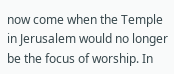now come when the Temple in Jerusalem would no longer be the focus of worship. In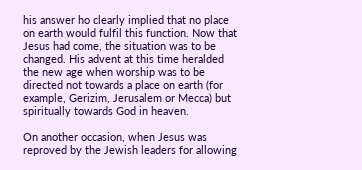his answer ho clearly implied that no place on earth would fulfil this function. Now that Jesus had come, the situation was to be changed. His advent at this time heralded the new age when worship was to be directed not towards a place on earth (for example, Gerizim, Jerusalem or Mecca) but spiritually towards God in heaven.

On another occasion, when Jesus was reproved by the Jewish leaders for allowing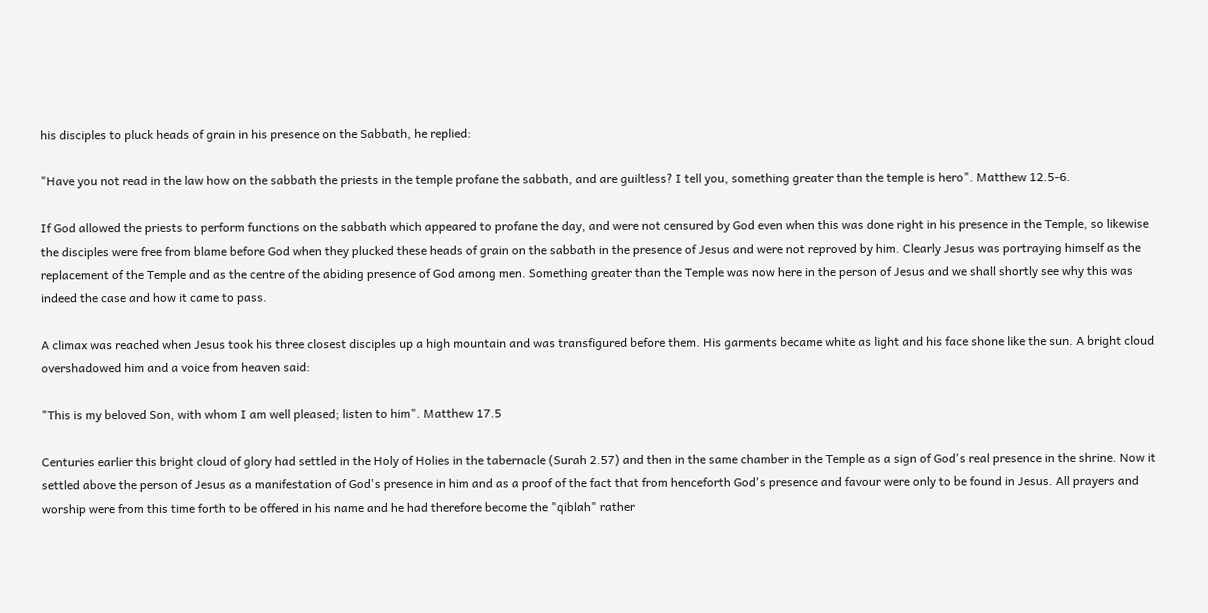his disciples to pluck heads of grain in his presence on the Sabbath, he replied:

"Have you not read in the law how on the sabbath the priests in the temple profane the sabbath, and are guiltless? I tell you, something greater than the temple is hero". Matthew 12.5-6.

If God allowed the priests to perform functions on the sabbath which appeared to profane the day, and were not censured by God even when this was done right in his presence in the Temple, so likewise the disciples were free from blame before God when they plucked these heads of grain on the sabbath in the presence of Jesus and were not reproved by him. Clearly Jesus was portraying himself as the replacement of the Temple and as the centre of the abiding presence of God among men. Something greater than the Temple was now here in the person of Jesus and we shall shortly see why this was indeed the case and how it came to pass.

A climax was reached when Jesus took his three closest disciples up a high mountain and was transfigured before them. His garments became white as light and his face shone like the sun. A bright cloud overshadowed him and a voice from heaven said:

"This is my beloved Son, with whom I am well pleased; listen to him". Matthew 17.5

Centuries earlier this bright cloud of glory had settled in the Holy of Holies in the tabernacle (Surah 2.57) and then in the same chamber in the Temple as a sign of God's real presence in the shrine. Now it settled above the person of Jesus as a manifestation of God's presence in him and as a proof of the fact that from henceforth God's presence and favour were only to be found in Jesus. All prayers and worship were from this time forth to be offered in his name and he had therefore become the "qiblah" rather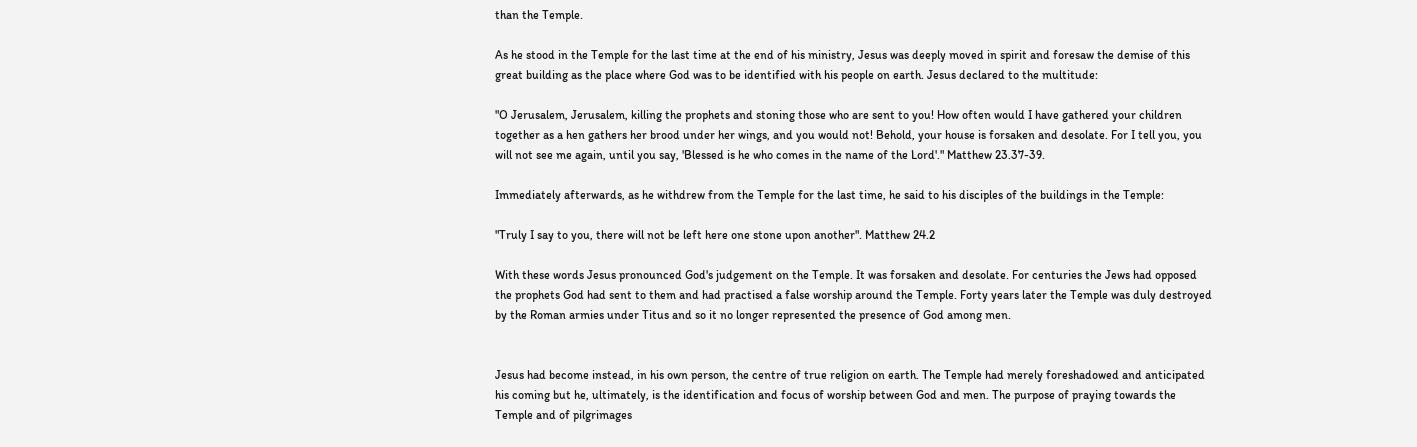than the Temple.

As he stood in the Temple for the last time at the end of his ministry, Jesus was deeply moved in spirit and foresaw the demise of this great building as the place where God was to be identified with his people on earth. Jesus declared to the multitude:

"O Jerusalem, Jerusalem, killing the prophets and stoning those who are sent to you! How often would I have gathered your children together as a hen gathers her brood under her wings, and you would not! Behold, your house is forsaken and desolate. For I tell you, you will not see me again, until you say, 'Blessed is he who comes in the name of the Lord'." Matthew 23.37-39.

Immediately afterwards, as he withdrew from the Temple for the last time, he said to his disciples of the buildings in the Temple:

"Truly I say to you, there will not be left here one stone upon another". Matthew 24.2

With these words Jesus pronounced God's judgement on the Temple. It was forsaken and desolate. For centuries the Jews had opposed the prophets God had sent to them and had practised a false worship around the Temple. Forty years later the Temple was duly destroyed by the Roman armies under Titus and so it no longer represented the presence of God among men.


Jesus had become instead, in his own person, the centre of true religion on earth. The Temple had merely foreshadowed and anticipated his coming but he, ultimately, is the identification and focus of worship between God and men. The purpose of praying towards the Temple and of pilgrimages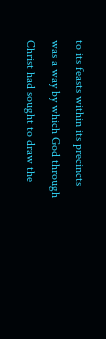to its feasts within its precincts was a way by which God through Christ had sought to draw the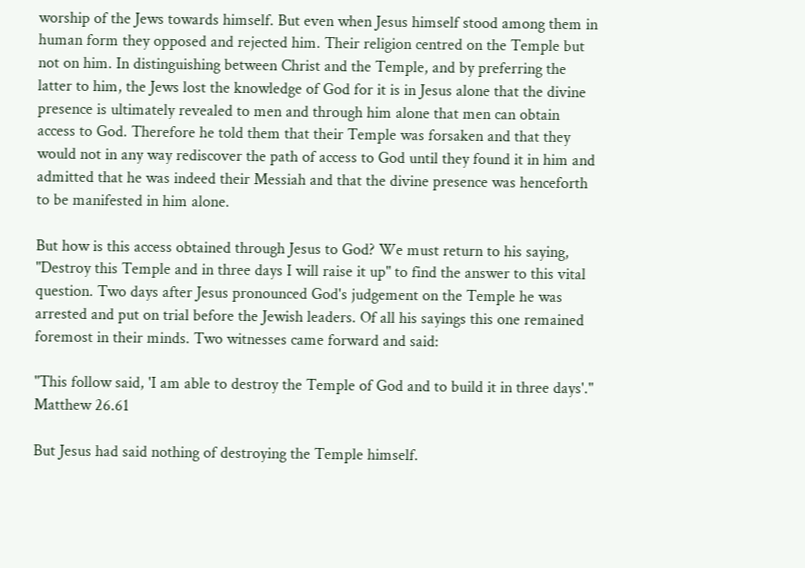worship of the Jews towards himself. But even when Jesus himself stood among them in human form they opposed and rejected him. Their religion centred on the Temple but not on him. In distinguishing between Christ and the Temple, and by preferring the latter to him, the Jews lost the knowledge of God for it is in Jesus alone that the divine presence is ultimately revealed to men and through him alone that men can obtain access to God. Therefore he told them that their Temple was forsaken and that they would not in any way rediscover the path of access to God until they found it in him and admitted that he was indeed their Messiah and that the divine presence was henceforth to be manifested in him alone.

But how is this access obtained through Jesus to God? We must return to his saying, "Destroy this Temple and in three days I will raise it up" to find the answer to this vital question. Two days after Jesus pronounced God's judgement on the Temple he was arrested and put on trial before the Jewish leaders. Of all his sayings this one remained foremost in their minds. Two witnesses came forward and said:

"This follow said, 'I am able to destroy the Temple of God and to build it in three days'." Matthew 26.61

But Jesus had said nothing of destroying the Temple himself.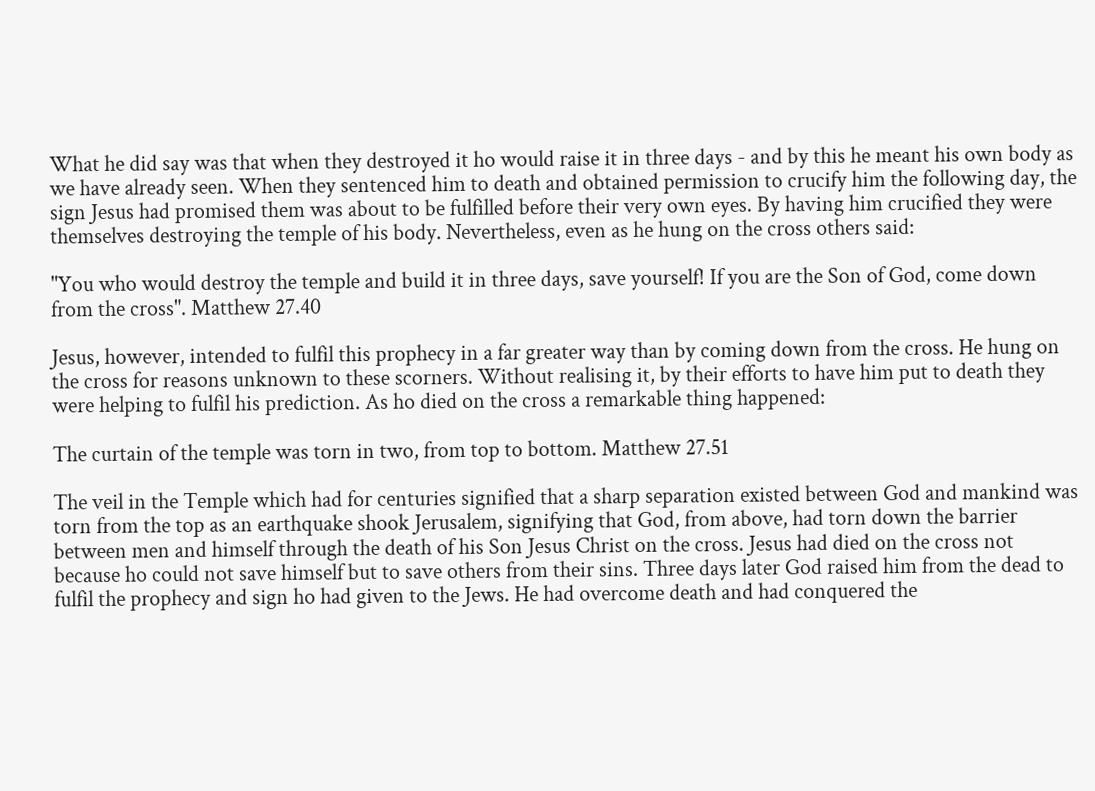What he did say was that when they destroyed it ho would raise it in three days - and by this he meant his own body as we have already seen. When they sentenced him to death and obtained permission to crucify him the following day, the sign Jesus had promised them was about to be fulfilled before their very own eyes. By having him crucified they were themselves destroying the temple of his body. Nevertheless, even as he hung on the cross others said:

"You who would destroy the temple and build it in three days, save yourself! If you are the Son of God, come down from the cross". Matthew 27.40

Jesus, however, intended to fulfil this prophecy in a far greater way than by coming down from the cross. He hung on the cross for reasons unknown to these scorners. Without realising it, by their efforts to have him put to death they were helping to fulfil his prediction. As ho died on the cross a remarkable thing happened:

The curtain of the temple was torn in two, from top to bottom. Matthew 27.51

The veil in the Temple which had for centuries signified that a sharp separation existed between God and mankind was torn from the top as an earthquake shook Jerusalem, signifying that God, from above, had torn down the barrier between men and himself through the death of his Son Jesus Christ on the cross. Jesus had died on the cross not because ho could not save himself but to save others from their sins. Three days later God raised him from the dead to fulfil the prophecy and sign ho had given to the Jews. He had overcome death and had conquered the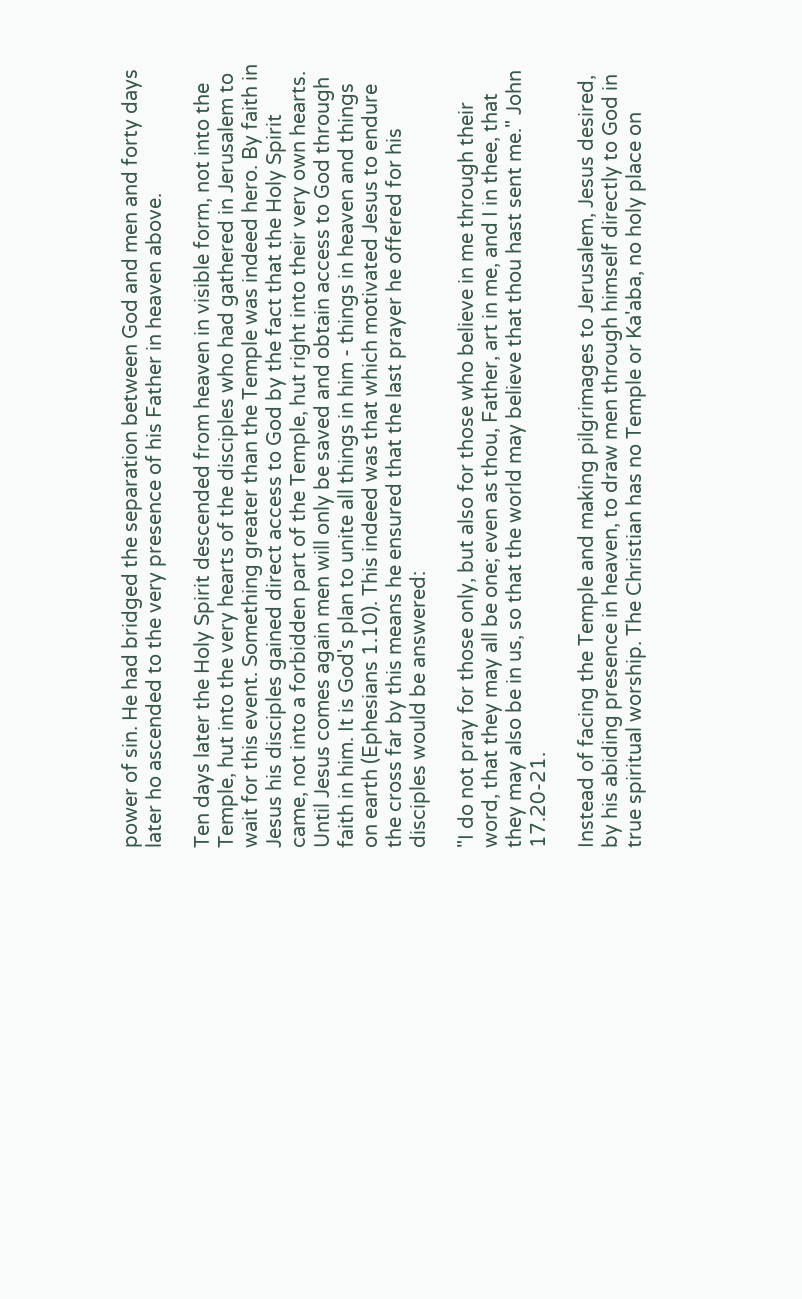power of sin. He had bridged the separation between God and men and forty days later ho ascended to the very presence of his Father in heaven above.

Ten days later the Holy Spirit descended from heaven in visible form, not into the Temple, hut into the very hearts of the disciples who had gathered in Jerusalem to wait for this event. Something greater than the Temple was indeed hero. By faith in Jesus his disciples gained direct access to God by the fact that the Holy Spirit came, not into a forbidden part of the Temple, hut right into their very own hearts. Until Jesus comes again men will only be saved and obtain access to God through faith in him. It is God's plan to unite all things in him - things in heaven and things on earth (Ephesians 1.10). This indeed was that which motivated Jesus to endure the cross far by this means he ensured that the last prayer he offered for his disciples would be answered:

"I do not pray for those only, but also for those who believe in me through their word, that they may all be one; even as thou, Father, art in me, and I in thee, that they may also be in us, so that the world may believe that thou hast sent me." John 17.20-21.

Instead of facing the Temple and making pilgrimages to Jerusalem, Jesus desired, by his abiding presence in heaven, to draw men through himself directly to God in true spiritual worship. The Christian has no Temple or Ka'aba, no holy place on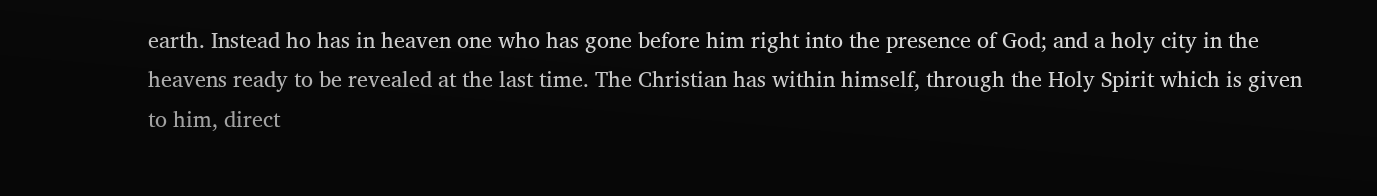earth. Instead ho has in heaven one who has gone before him right into the presence of God; and a holy city in the heavens ready to be revealed at the last time. The Christian has within himself, through the Holy Spirit which is given to him, direct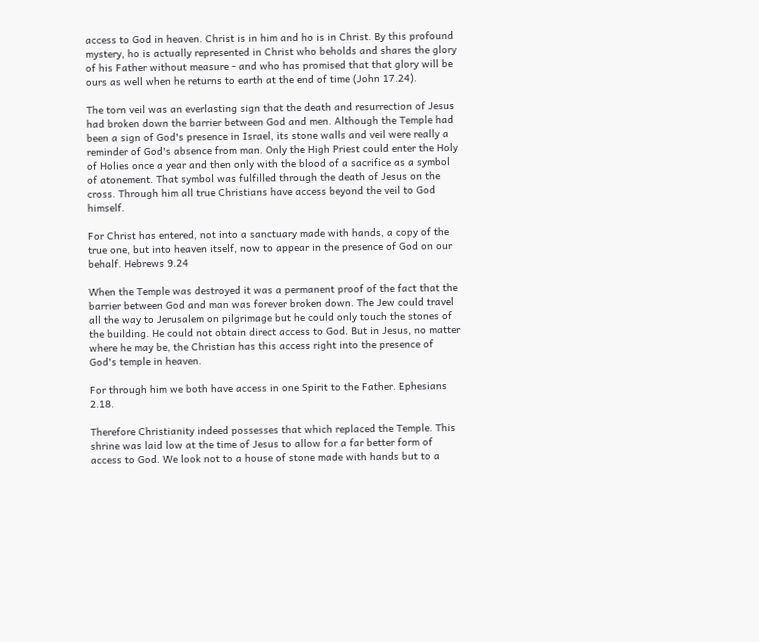access to God in heaven. Christ is in him and ho is in Christ. By this profound mystery, ho is actually represented in Christ who beholds and shares the glory of his Father without measure - and who has promised that that glory will be ours as well when he returns to earth at the end of time (John 17.24).

The torn veil was an everlasting sign that the death and resurrection of Jesus had broken down the barrier between God and men. Although the Temple had been a sign of God's presence in Israel, its stone walls and veil were really a reminder of God's absence from man. Only the High Priest could enter the Holy of Holies once a year and then only with the blood of a sacrifice as a symbol of atonement. That symbol was fulfilled through the death of Jesus on the cross. Through him all true Christians have access beyond the veil to God himself.

For Christ has entered, not into a sanctuary made with hands, a copy of the true one, but into heaven itself, now to appear in the presence of God on our behalf. Hebrews 9.24

When the Temple was destroyed it was a permanent proof of the fact that the barrier between God and man was forever broken down. The Jew could travel all the way to Jerusalem on pilgrimage but he could only touch the stones of the building. He could not obtain direct access to God. But in Jesus, no matter where he may be, the Christian has this access right into the presence of God's temple in heaven.

For through him we both have access in one Spirit to the Father. Ephesians 2.18.

Therefore Christianity indeed possesses that which replaced the Temple. This shrine was laid low at the time of Jesus to allow for a far better form of access to God. We look not to a house of stone made with hands but to a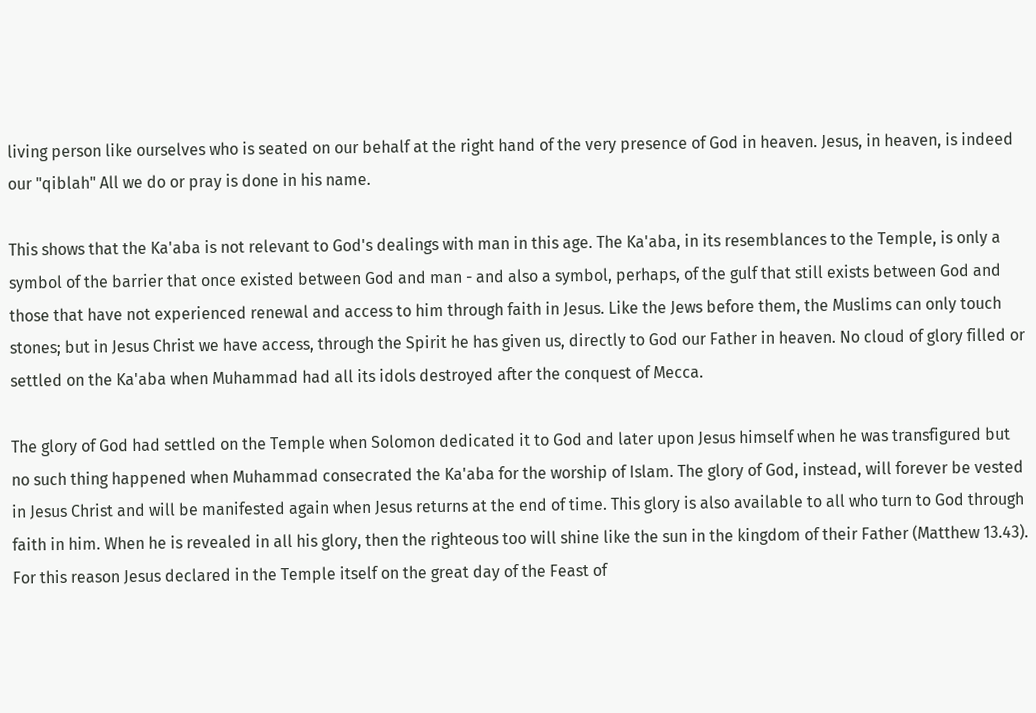living person like ourselves who is seated on our behalf at the right hand of the very presence of God in heaven. Jesus, in heaven, is indeed our "qiblah" All we do or pray is done in his name.

This shows that the Ka'aba is not relevant to God's dealings with man in this age. The Ka'aba, in its resemblances to the Temple, is only a symbol of the barrier that once existed between God and man - and also a symbol, perhaps, of the gulf that still exists between God and those that have not experienced renewal and access to him through faith in Jesus. Like the Jews before them, the Muslims can only touch stones; but in Jesus Christ we have access, through the Spirit he has given us, directly to God our Father in heaven. No cloud of glory filled or settled on the Ka'aba when Muhammad had all its idols destroyed after the conquest of Mecca.

The glory of God had settled on the Temple when Solomon dedicated it to God and later upon Jesus himself when he was transfigured but no such thing happened when Muhammad consecrated the Ka'aba for the worship of Islam. The glory of God, instead, will forever be vested in Jesus Christ and will be manifested again when Jesus returns at the end of time. This glory is also available to all who turn to God through faith in him. When he is revealed in all his glory, then the righteous too will shine like the sun in the kingdom of their Father (Matthew 13.43). For this reason Jesus declared in the Temple itself on the great day of the Feast of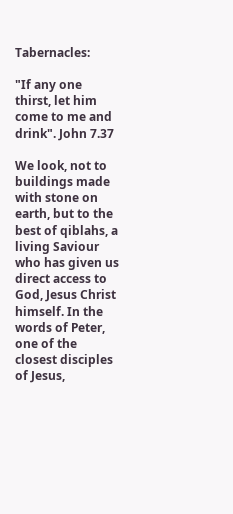Tabernacles:

"If any one thirst, let him come to me and drink". John 7.37

We look, not to buildings made with stone on earth, but to the best of qiblahs, a living Saviour who has given us direct access to God, Jesus Christ himself. In the words of Peter, one of the closest disciples of Jesus,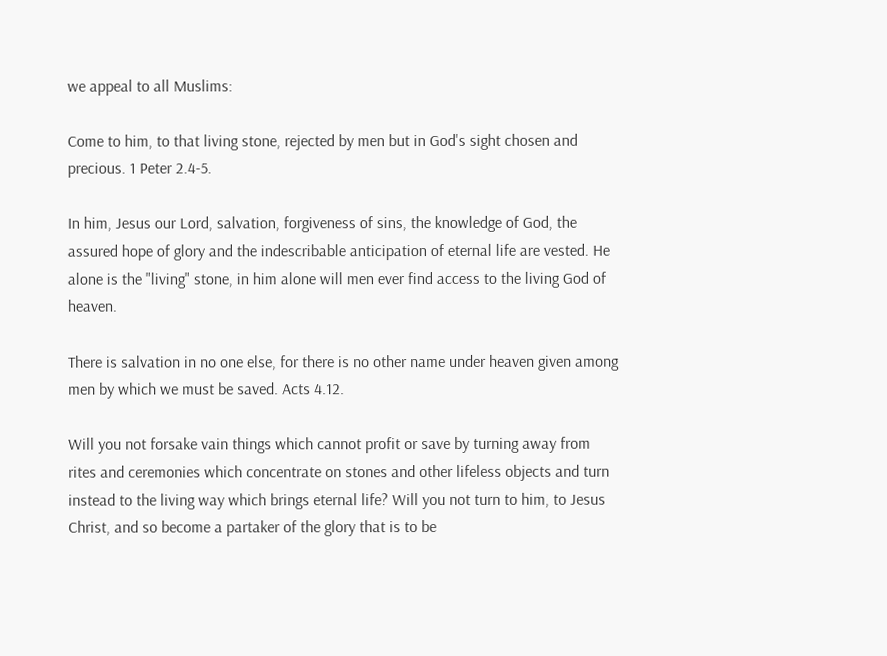we appeal to all Muslims:

Come to him, to that living stone, rejected by men but in God's sight chosen and precious. 1 Peter 2.4-5.

In him, Jesus our Lord, salvation, forgiveness of sins, the knowledge of God, the assured hope of glory and the indescribable anticipation of eternal life are vested. He alone is the "living" stone, in him alone will men ever find access to the living God of heaven.

There is salvation in no one else, for there is no other name under heaven given among men by which we must be saved. Acts 4.12.

Will you not forsake vain things which cannot profit or save by turning away from rites and ceremonies which concentrate on stones and other lifeless objects and turn instead to the living way which brings eternal life? Will you not turn to him, to Jesus Christ, and so become a partaker of the glory that is to be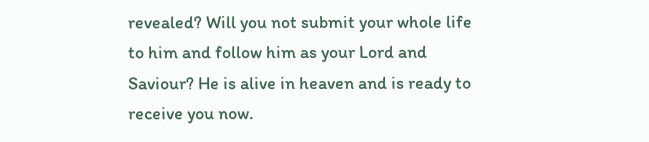revealed? Will you not submit your whole life to him and follow him as your Lord and Saviour? He is alive in heaven and is ready to receive you now.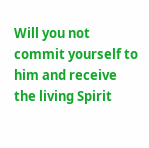Will you not commit yourself to him and receive the living Spirit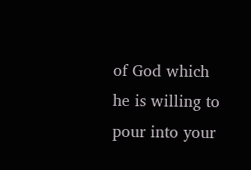of God which he is willing to pour into your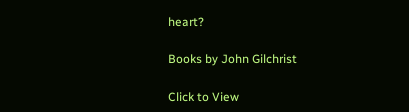heart?

Books by John Gilchrist

Click to View